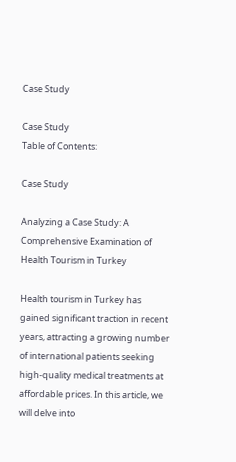Case Study

Case Study
Table of Contents:

Case Study

Analyzing a Case Study: A Comprehensive Examination of Health Tourism in Turkey

Health tourism in Turkey has gained significant traction in recent years, attracting a growing number of international patients seeking high-quality medical treatments at affordable prices. In this article, we will delve into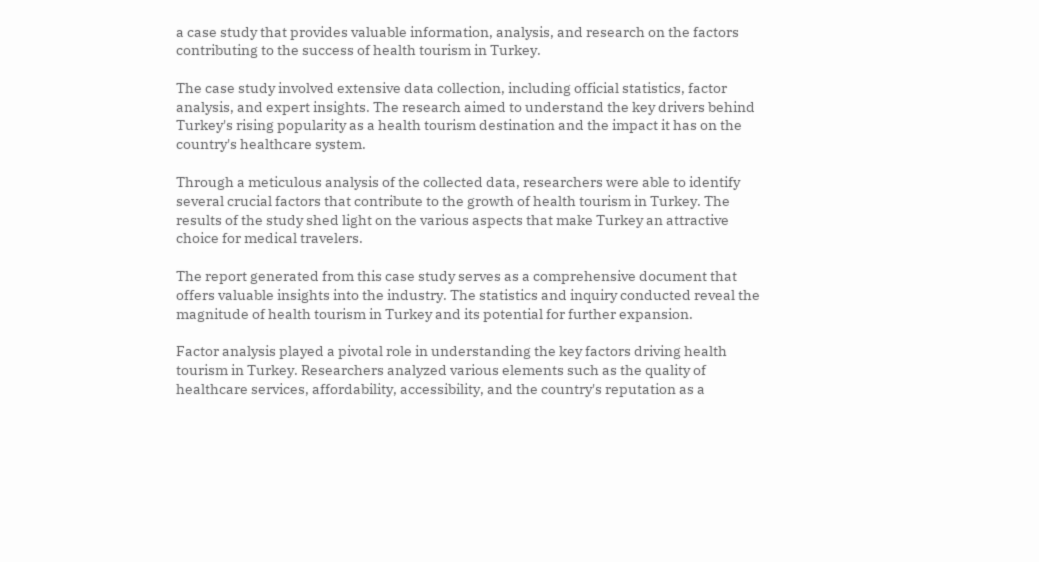a case study that provides valuable information, analysis, and research on the factors contributing to the success of health tourism in Turkey.

The case study involved extensive data collection, including official statistics, factor analysis, and expert insights. The research aimed to understand the key drivers behind Turkey's rising popularity as a health tourism destination and the impact it has on the country's healthcare system.

Through a meticulous analysis of the collected data, researchers were able to identify several crucial factors that contribute to the growth of health tourism in Turkey. The results of the study shed light on the various aspects that make Turkey an attractive choice for medical travelers.

The report generated from this case study serves as a comprehensive document that offers valuable insights into the industry. The statistics and inquiry conducted reveal the magnitude of health tourism in Turkey and its potential for further expansion.

Factor analysis played a pivotal role in understanding the key factors driving health tourism in Turkey. Researchers analyzed various elements such as the quality of healthcare services, affordability, accessibility, and the country's reputation as a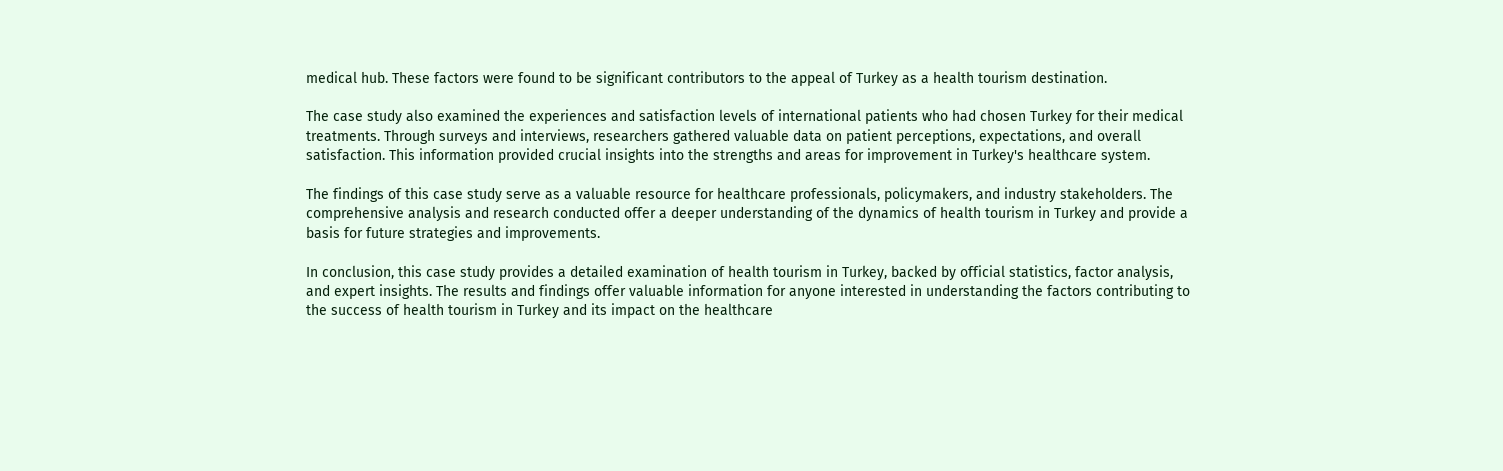medical hub. These factors were found to be significant contributors to the appeal of Turkey as a health tourism destination.

The case study also examined the experiences and satisfaction levels of international patients who had chosen Turkey for their medical treatments. Through surveys and interviews, researchers gathered valuable data on patient perceptions, expectations, and overall satisfaction. This information provided crucial insights into the strengths and areas for improvement in Turkey's healthcare system.

The findings of this case study serve as a valuable resource for healthcare professionals, policymakers, and industry stakeholders. The comprehensive analysis and research conducted offer a deeper understanding of the dynamics of health tourism in Turkey and provide a basis for future strategies and improvements.

In conclusion, this case study provides a detailed examination of health tourism in Turkey, backed by official statistics, factor analysis, and expert insights. The results and findings offer valuable information for anyone interested in understanding the factors contributing to the success of health tourism in Turkey and its impact on the healthcare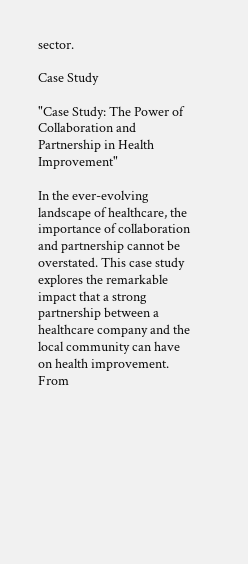sector.

Case Study

"Case Study: The Power of Collaboration and Partnership in Health Improvement"

In the ever-evolving landscape of healthcare, the importance of collaboration and partnership cannot be overstated. This case study explores the remarkable impact that a strong partnership between a healthcare company and the local community can have on health improvement. From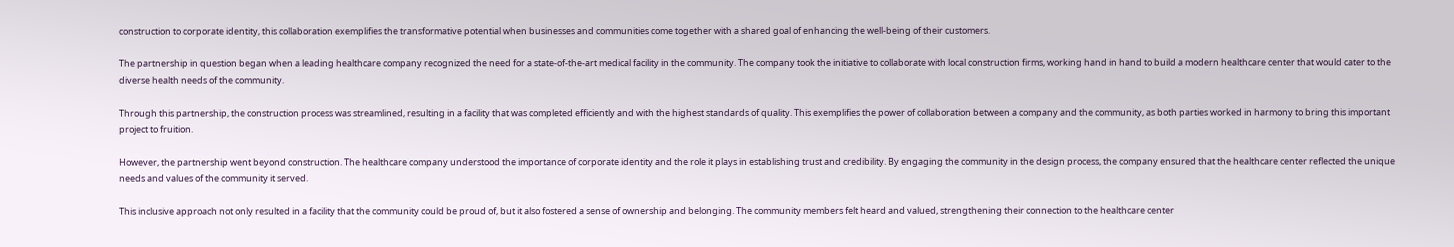construction to corporate identity, this collaboration exemplifies the transformative potential when businesses and communities come together with a shared goal of enhancing the well-being of their customers.

The partnership in question began when a leading healthcare company recognized the need for a state-of-the-art medical facility in the community. The company took the initiative to collaborate with local construction firms, working hand in hand to build a modern healthcare center that would cater to the diverse health needs of the community.

Through this partnership, the construction process was streamlined, resulting in a facility that was completed efficiently and with the highest standards of quality. This exemplifies the power of collaboration between a company and the community, as both parties worked in harmony to bring this important project to fruition.

However, the partnership went beyond construction. The healthcare company understood the importance of corporate identity and the role it plays in establishing trust and credibility. By engaging the community in the design process, the company ensured that the healthcare center reflected the unique needs and values of the community it served.

This inclusive approach not only resulted in a facility that the community could be proud of, but it also fostered a sense of ownership and belonging. The community members felt heard and valued, strengthening their connection to the healthcare center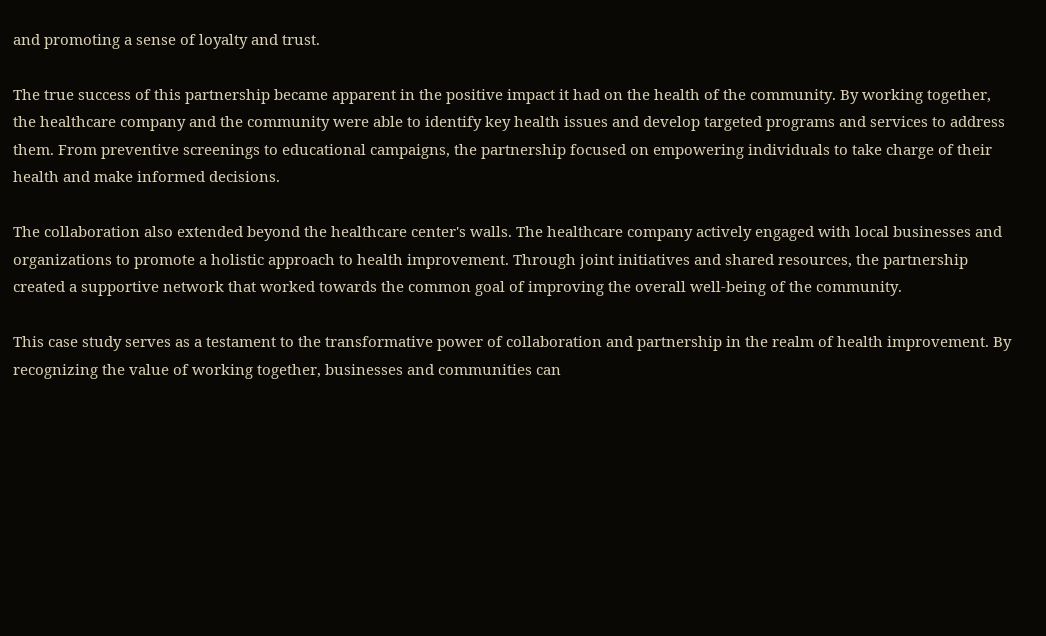and promoting a sense of loyalty and trust.

The true success of this partnership became apparent in the positive impact it had on the health of the community. By working together, the healthcare company and the community were able to identify key health issues and develop targeted programs and services to address them. From preventive screenings to educational campaigns, the partnership focused on empowering individuals to take charge of their health and make informed decisions.

The collaboration also extended beyond the healthcare center's walls. The healthcare company actively engaged with local businesses and organizations to promote a holistic approach to health improvement. Through joint initiatives and shared resources, the partnership created a supportive network that worked towards the common goal of improving the overall well-being of the community.

This case study serves as a testament to the transformative power of collaboration and partnership in the realm of health improvement. By recognizing the value of working together, businesses and communities can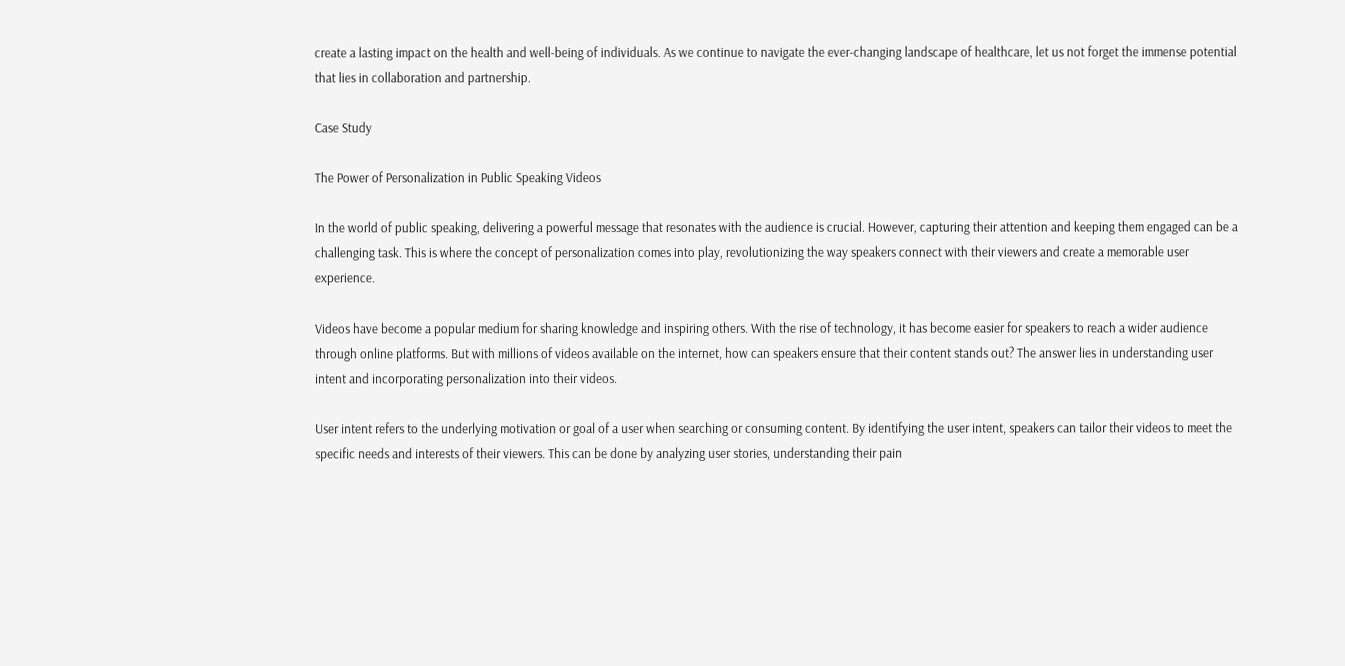create a lasting impact on the health and well-being of individuals. As we continue to navigate the ever-changing landscape of healthcare, let us not forget the immense potential that lies in collaboration and partnership.

Case Study

The Power of Personalization in Public Speaking Videos

In the world of public speaking, delivering a powerful message that resonates with the audience is crucial. However, capturing their attention and keeping them engaged can be a challenging task. This is where the concept of personalization comes into play, revolutionizing the way speakers connect with their viewers and create a memorable user experience.

Videos have become a popular medium for sharing knowledge and inspiring others. With the rise of technology, it has become easier for speakers to reach a wider audience through online platforms. But with millions of videos available on the internet, how can speakers ensure that their content stands out? The answer lies in understanding user intent and incorporating personalization into their videos.

User intent refers to the underlying motivation or goal of a user when searching or consuming content. By identifying the user intent, speakers can tailor their videos to meet the specific needs and interests of their viewers. This can be done by analyzing user stories, understanding their pain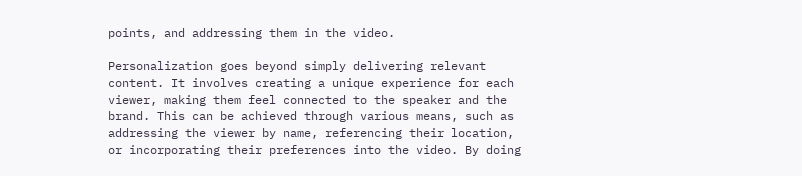points, and addressing them in the video.

Personalization goes beyond simply delivering relevant content. It involves creating a unique experience for each viewer, making them feel connected to the speaker and the brand. This can be achieved through various means, such as addressing the viewer by name, referencing their location, or incorporating their preferences into the video. By doing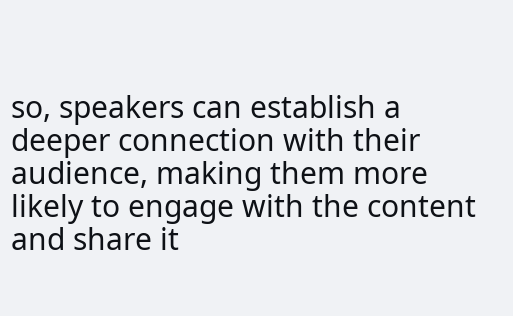so, speakers can establish a deeper connection with their audience, making them more likely to engage with the content and share it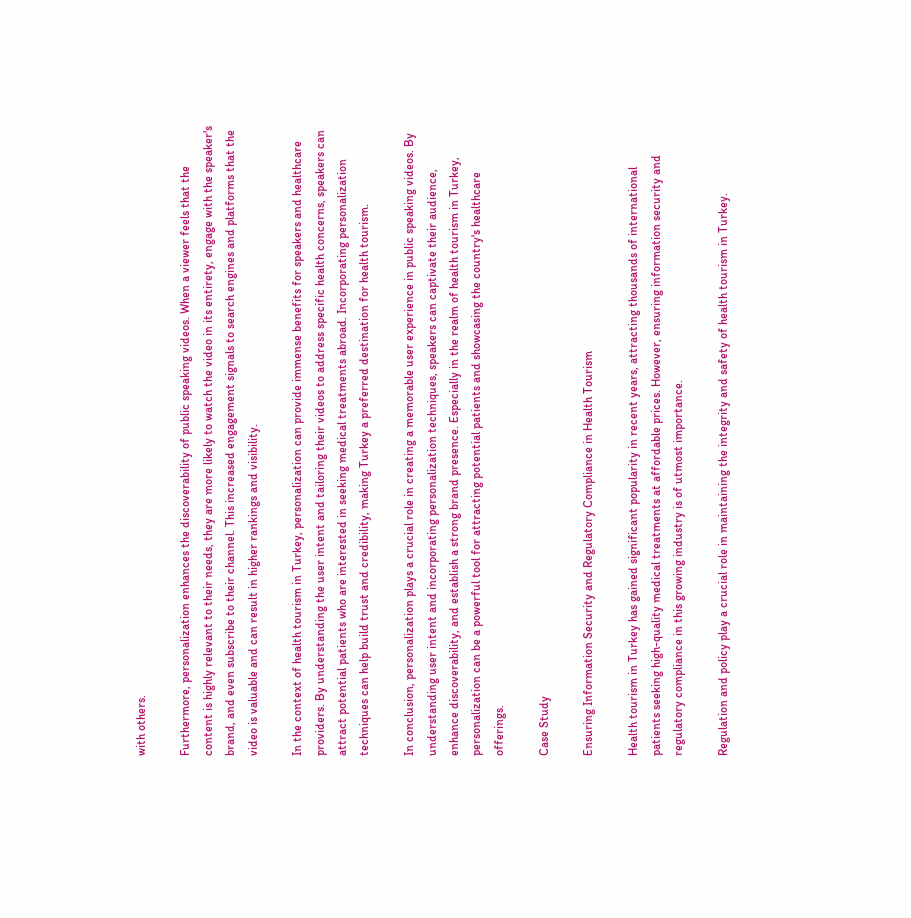with others.

Furthermore, personalization enhances the discoverability of public speaking videos. When a viewer feels that the content is highly relevant to their needs, they are more likely to watch the video in its entirety, engage with the speaker's brand, and even subscribe to their channel. This increased engagement signals to search engines and platforms that the video is valuable and can result in higher rankings and visibility.

In the context of health tourism in Turkey, personalization can provide immense benefits for speakers and healthcare providers. By understanding the user intent and tailoring their videos to address specific health concerns, speakers can attract potential patients who are interested in seeking medical treatments abroad. Incorporating personalization techniques can help build trust and credibility, making Turkey a preferred destination for health tourism.

In conclusion, personalization plays a crucial role in creating a memorable user experience in public speaking videos. By understanding user intent and incorporating personalization techniques, speakers can captivate their audience, enhance discoverability, and establish a strong brand presence. Especially in the realm of health tourism in Turkey, personalization can be a powerful tool for attracting potential patients and showcasing the country's healthcare offerings.

Case Study

Ensuring Information Security and Regulatory Compliance in Health Tourism

Health tourism in Turkey has gained significant popularity in recent years, attracting thousands of international patients seeking high-quality medical treatments at affordable prices. However, ensuring information security and regulatory compliance in this growing industry is of utmost importance.

Regulation and policy play a crucial role in maintaining the integrity and safety of health tourism in Turkey.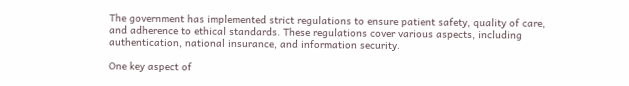The government has implemented strict regulations to ensure patient safety, quality of care, and adherence to ethical standards. These regulations cover various aspects, including authentication, national insurance, and information security.

One key aspect of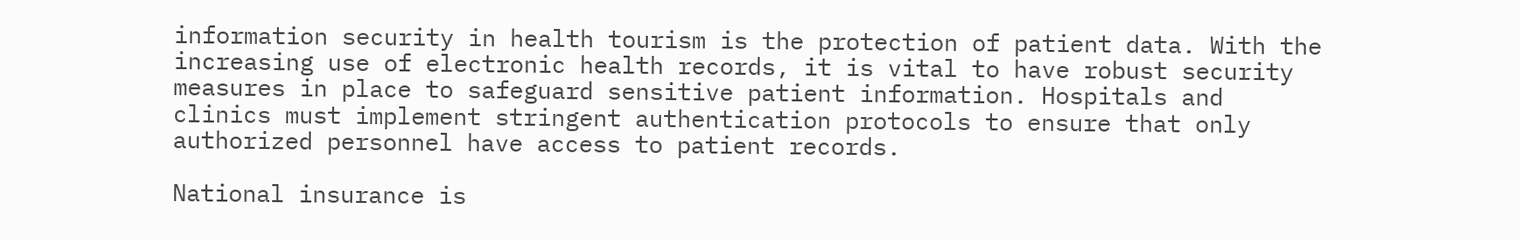information security in health tourism is the protection of patient data. With the increasing use of electronic health records, it is vital to have robust security measures in place to safeguard sensitive patient information. Hospitals and clinics must implement stringent authentication protocols to ensure that only authorized personnel have access to patient records.

National insurance is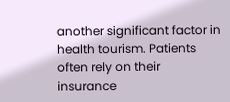another significant factor in health tourism. Patients often rely on their insurance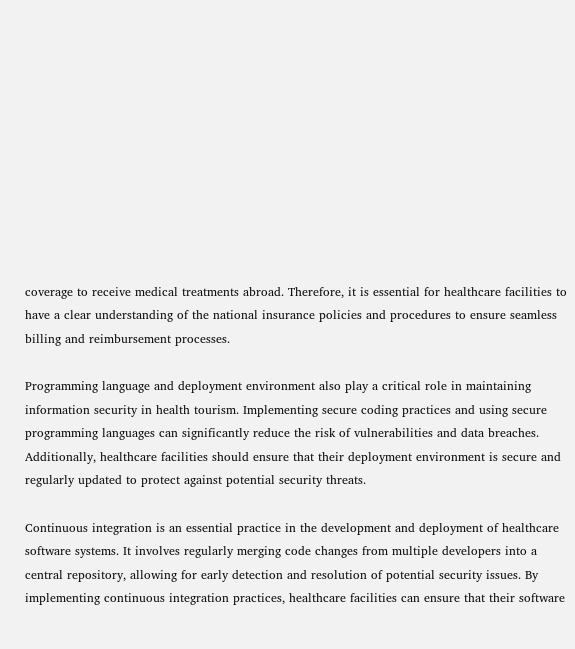coverage to receive medical treatments abroad. Therefore, it is essential for healthcare facilities to have a clear understanding of the national insurance policies and procedures to ensure seamless billing and reimbursement processes.

Programming language and deployment environment also play a critical role in maintaining information security in health tourism. Implementing secure coding practices and using secure programming languages can significantly reduce the risk of vulnerabilities and data breaches. Additionally, healthcare facilities should ensure that their deployment environment is secure and regularly updated to protect against potential security threats.

Continuous integration is an essential practice in the development and deployment of healthcare software systems. It involves regularly merging code changes from multiple developers into a central repository, allowing for early detection and resolution of potential security issues. By implementing continuous integration practices, healthcare facilities can ensure that their software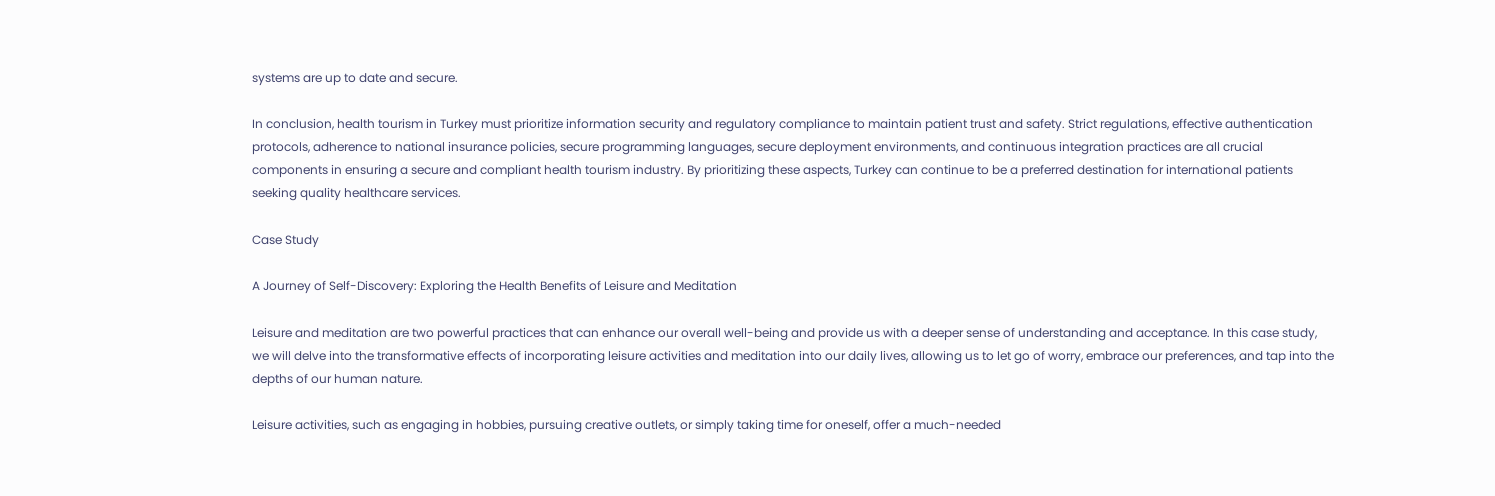systems are up to date and secure.

In conclusion, health tourism in Turkey must prioritize information security and regulatory compliance to maintain patient trust and safety. Strict regulations, effective authentication protocols, adherence to national insurance policies, secure programming languages, secure deployment environments, and continuous integration practices are all crucial components in ensuring a secure and compliant health tourism industry. By prioritizing these aspects, Turkey can continue to be a preferred destination for international patients seeking quality healthcare services.

Case Study

A Journey of Self-Discovery: Exploring the Health Benefits of Leisure and Meditation

Leisure and meditation are two powerful practices that can enhance our overall well-being and provide us with a deeper sense of understanding and acceptance. In this case study, we will delve into the transformative effects of incorporating leisure activities and meditation into our daily lives, allowing us to let go of worry, embrace our preferences, and tap into the depths of our human nature.

Leisure activities, such as engaging in hobbies, pursuing creative outlets, or simply taking time for oneself, offer a much-needed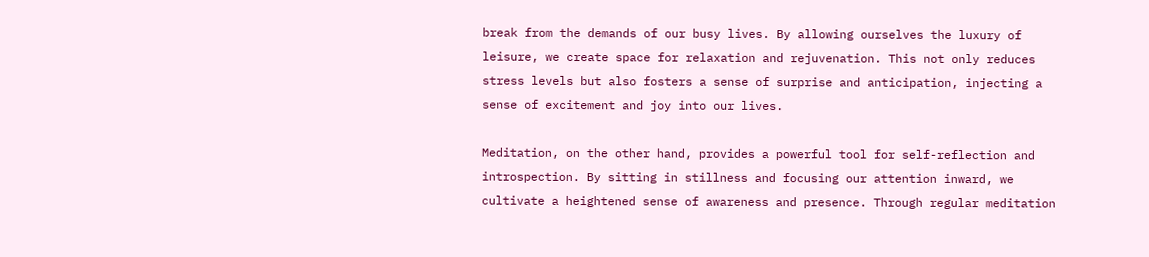break from the demands of our busy lives. By allowing ourselves the luxury of leisure, we create space for relaxation and rejuvenation. This not only reduces stress levels but also fosters a sense of surprise and anticipation, injecting a sense of excitement and joy into our lives.

Meditation, on the other hand, provides a powerful tool for self-reflection and introspection. By sitting in stillness and focusing our attention inward, we cultivate a heightened sense of awareness and presence. Through regular meditation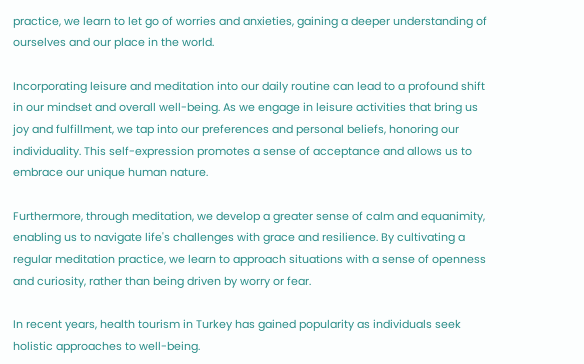practice, we learn to let go of worries and anxieties, gaining a deeper understanding of ourselves and our place in the world.

Incorporating leisure and meditation into our daily routine can lead to a profound shift in our mindset and overall well-being. As we engage in leisure activities that bring us joy and fulfillment, we tap into our preferences and personal beliefs, honoring our individuality. This self-expression promotes a sense of acceptance and allows us to embrace our unique human nature.

Furthermore, through meditation, we develop a greater sense of calm and equanimity, enabling us to navigate life's challenges with grace and resilience. By cultivating a regular meditation practice, we learn to approach situations with a sense of openness and curiosity, rather than being driven by worry or fear.

In recent years, health tourism in Turkey has gained popularity as individuals seek holistic approaches to well-being.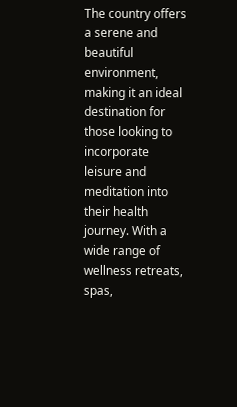The country offers a serene and beautiful environment, making it an ideal destination for those looking to incorporate leisure and meditation into their health journey. With a wide range of wellness retreats, spas,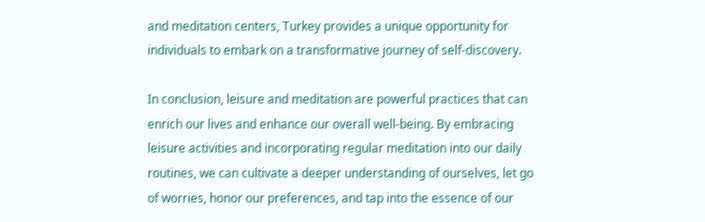and meditation centers, Turkey provides a unique opportunity for individuals to embark on a transformative journey of self-discovery.

In conclusion, leisure and meditation are powerful practices that can enrich our lives and enhance our overall well-being. By embracing leisure activities and incorporating regular meditation into our daily routines, we can cultivate a deeper understanding of ourselves, let go of worries, honor our preferences, and tap into the essence of our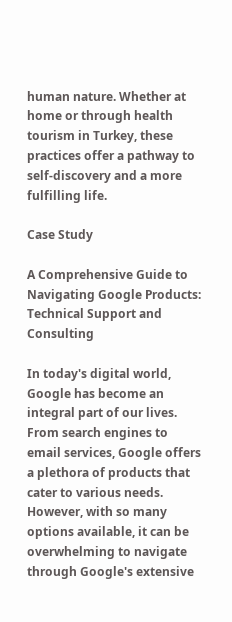human nature. Whether at home or through health tourism in Turkey, these practices offer a pathway to self-discovery and a more fulfilling life.

Case Study

A Comprehensive Guide to Navigating Google Products: Technical Support and Consulting

In today's digital world, Google has become an integral part of our lives. From search engines to email services, Google offers a plethora of products that cater to various needs. However, with so many options available, it can be overwhelming to navigate through Google's extensive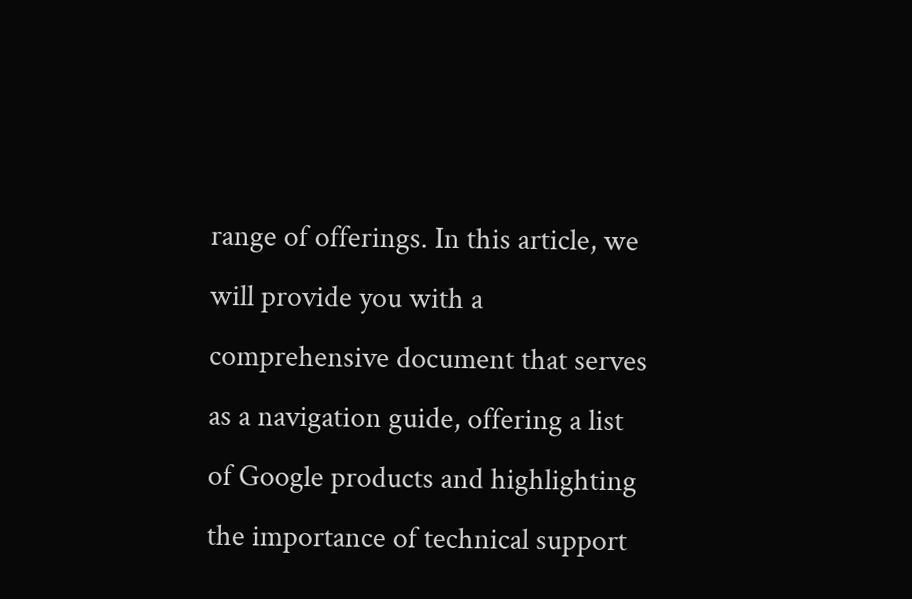range of offerings. In this article, we will provide you with a comprehensive document that serves as a navigation guide, offering a list of Google products and highlighting the importance of technical support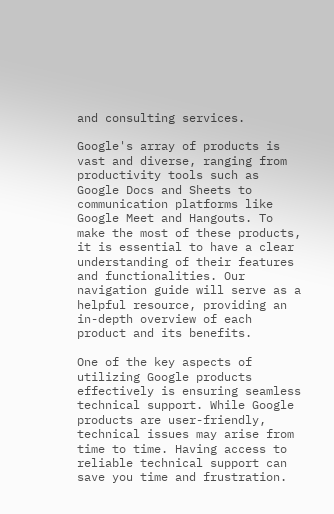and consulting services.

Google's array of products is vast and diverse, ranging from productivity tools such as Google Docs and Sheets to communication platforms like Google Meet and Hangouts. To make the most of these products, it is essential to have a clear understanding of their features and functionalities. Our navigation guide will serve as a helpful resource, providing an in-depth overview of each product and its benefits.

One of the key aspects of utilizing Google products effectively is ensuring seamless technical support. While Google products are user-friendly, technical issues may arise from time to time. Having access to reliable technical support can save you time and frustration.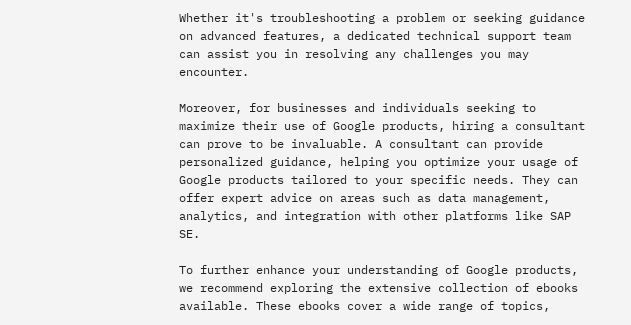Whether it's troubleshooting a problem or seeking guidance on advanced features, a dedicated technical support team can assist you in resolving any challenges you may encounter.

Moreover, for businesses and individuals seeking to maximize their use of Google products, hiring a consultant can prove to be invaluable. A consultant can provide personalized guidance, helping you optimize your usage of Google products tailored to your specific needs. They can offer expert advice on areas such as data management, analytics, and integration with other platforms like SAP SE.

To further enhance your understanding of Google products, we recommend exploring the extensive collection of ebooks available. These ebooks cover a wide range of topics,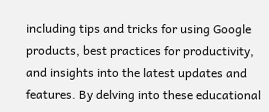including tips and tricks for using Google products, best practices for productivity, and insights into the latest updates and features. By delving into these educational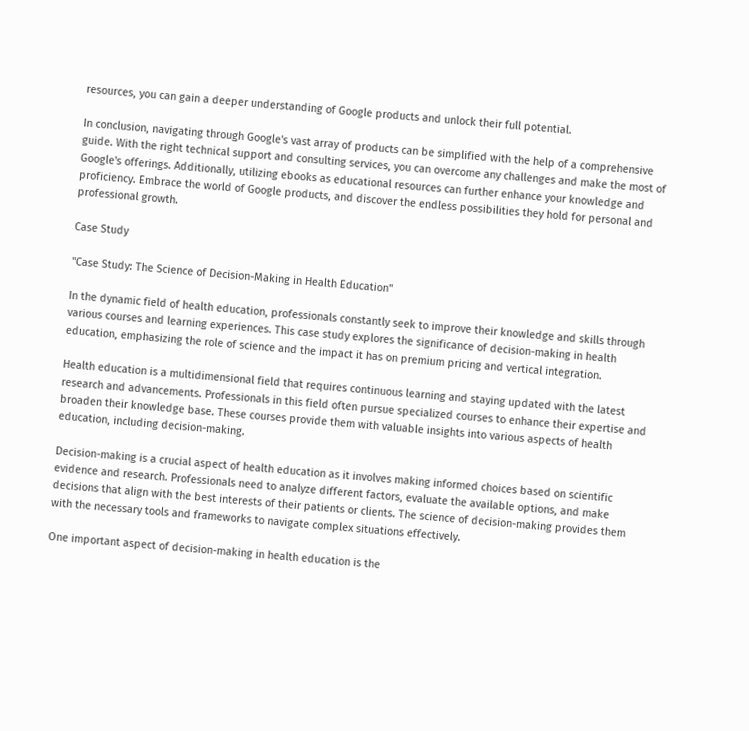resources, you can gain a deeper understanding of Google products and unlock their full potential.

In conclusion, navigating through Google's vast array of products can be simplified with the help of a comprehensive guide. With the right technical support and consulting services, you can overcome any challenges and make the most of Google's offerings. Additionally, utilizing ebooks as educational resources can further enhance your knowledge and proficiency. Embrace the world of Google products, and discover the endless possibilities they hold for personal and professional growth.

Case Study

"Case Study: The Science of Decision-Making in Health Education"

In the dynamic field of health education, professionals constantly seek to improve their knowledge and skills through various courses and learning experiences. This case study explores the significance of decision-making in health education, emphasizing the role of science and the impact it has on premium pricing and vertical integration.

Health education is a multidimensional field that requires continuous learning and staying updated with the latest research and advancements. Professionals in this field often pursue specialized courses to enhance their expertise and broaden their knowledge base. These courses provide them with valuable insights into various aspects of health education, including decision-making.

Decision-making is a crucial aspect of health education as it involves making informed choices based on scientific evidence and research. Professionals need to analyze different factors, evaluate the available options, and make decisions that align with the best interests of their patients or clients. The science of decision-making provides them with the necessary tools and frameworks to navigate complex situations effectively.

One important aspect of decision-making in health education is the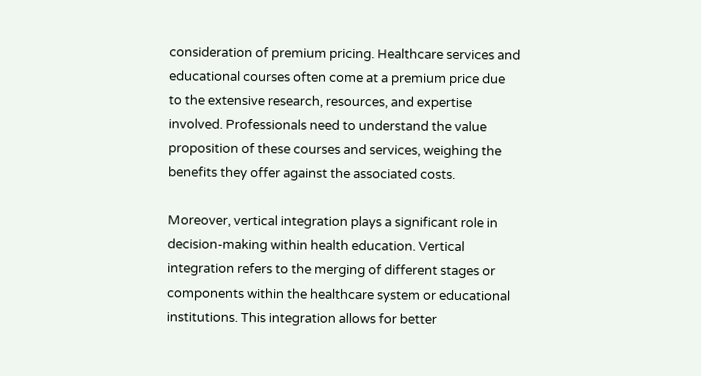consideration of premium pricing. Healthcare services and educational courses often come at a premium price due to the extensive research, resources, and expertise involved. Professionals need to understand the value proposition of these courses and services, weighing the benefits they offer against the associated costs.

Moreover, vertical integration plays a significant role in decision-making within health education. Vertical integration refers to the merging of different stages or components within the healthcare system or educational institutions. This integration allows for better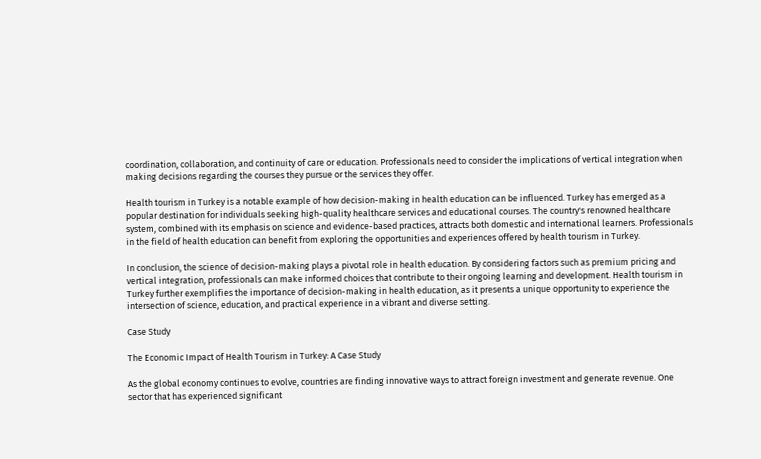coordination, collaboration, and continuity of care or education. Professionals need to consider the implications of vertical integration when making decisions regarding the courses they pursue or the services they offer.

Health tourism in Turkey is a notable example of how decision-making in health education can be influenced. Turkey has emerged as a popular destination for individuals seeking high-quality healthcare services and educational courses. The country's renowned healthcare system, combined with its emphasis on science and evidence-based practices, attracts both domestic and international learners. Professionals in the field of health education can benefit from exploring the opportunities and experiences offered by health tourism in Turkey.

In conclusion, the science of decision-making plays a pivotal role in health education. By considering factors such as premium pricing and vertical integration, professionals can make informed choices that contribute to their ongoing learning and development. Health tourism in Turkey further exemplifies the importance of decision-making in health education, as it presents a unique opportunity to experience the intersection of science, education, and practical experience in a vibrant and diverse setting.

Case Study

The Economic Impact of Health Tourism in Turkey: A Case Study

As the global economy continues to evolve, countries are finding innovative ways to attract foreign investment and generate revenue. One sector that has experienced significant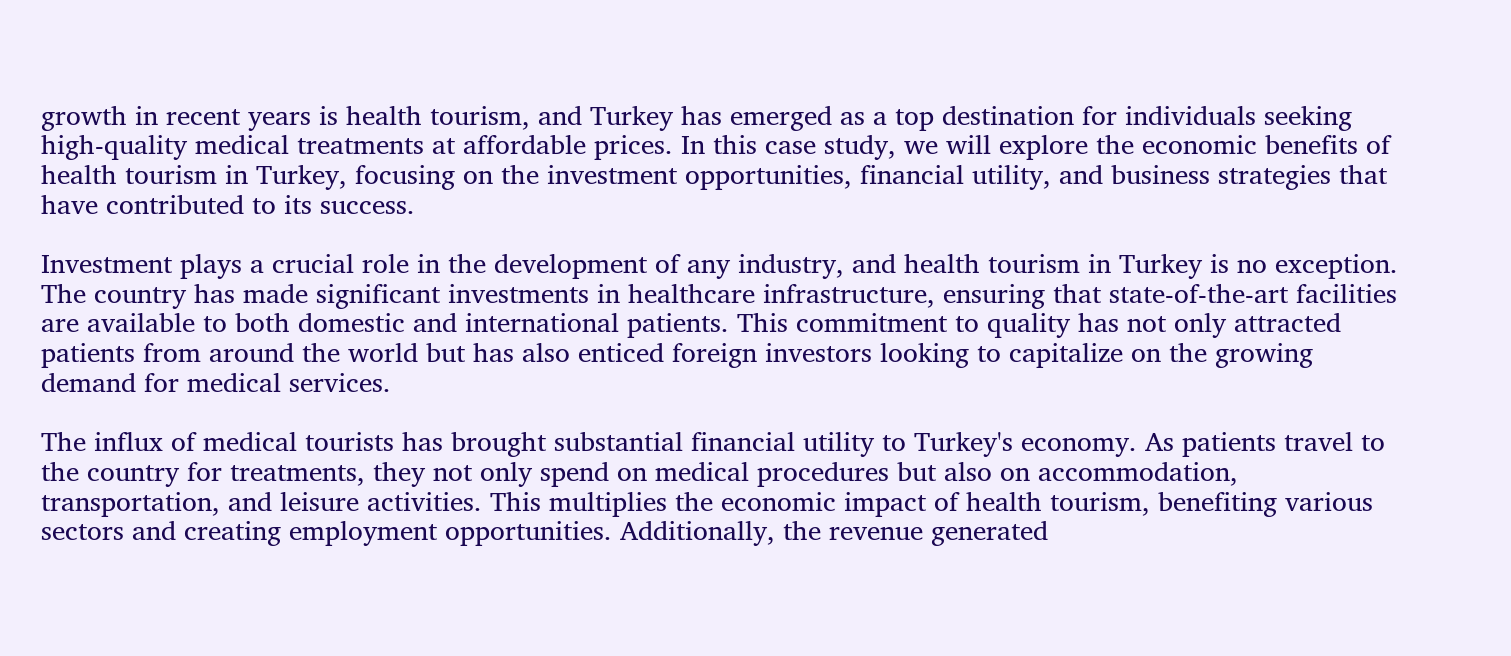growth in recent years is health tourism, and Turkey has emerged as a top destination for individuals seeking high-quality medical treatments at affordable prices. In this case study, we will explore the economic benefits of health tourism in Turkey, focusing on the investment opportunities, financial utility, and business strategies that have contributed to its success.

Investment plays a crucial role in the development of any industry, and health tourism in Turkey is no exception. The country has made significant investments in healthcare infrastructure, ensuring that state-of-the-art facilities are available to both domestic and international patients. This commitment to quality has not only attracted patients from around the world but has also enticed foreign investors looking to capitalize on the growing demand for medical services.

The influx of medical tourists has brought substantial financial utility to Turkey's economy. As patients travel to the country for treatments, they not only spend on medical procedures but also on accommodation, transportation, and leisure activities. This multiplies the economic impact of health tourism, benefiting various sectors and creating employment opportunities. Additionally, the revenue generated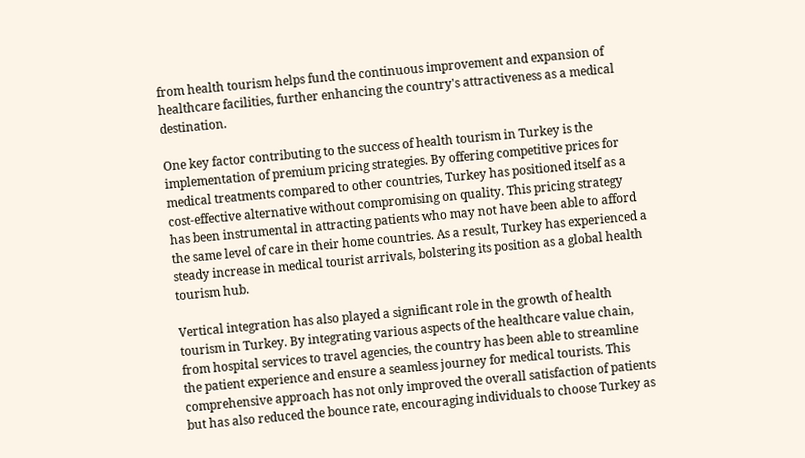from health tourism helps fund the continuous improvement and expansion of healthcare facilities, further enhancing the country's attractiveness as a medical destination.

One key factor contributing to the success of health tourism in Turkey is the implementation of premium pricing strategies. By offering competitive prices for medical treatments compared to other countries, Turkey has positioned itself as a cost-effective alternative without compromising on quality. This pricing strategy has been instrumental in attracting patients who may not have been able to afford the same level of care in their home countries. As a result, Turkey has experienced a steady increase in medical tourist arrivals, bolstering its position as a global health tourism hub.

Vertical integration has also played a significant role in the growth of health tourism in Turkey. By integrating various aspects of the healthcare value chain, from hospital services to travel agencies, the country has been able to streamline the patient experience and ensure a seamless journey for medical tourists. This comprehensive approach has not only improved the overall satisfaction of patients but has also reduced the bounce rate, encouraging individuals to choose Turkey as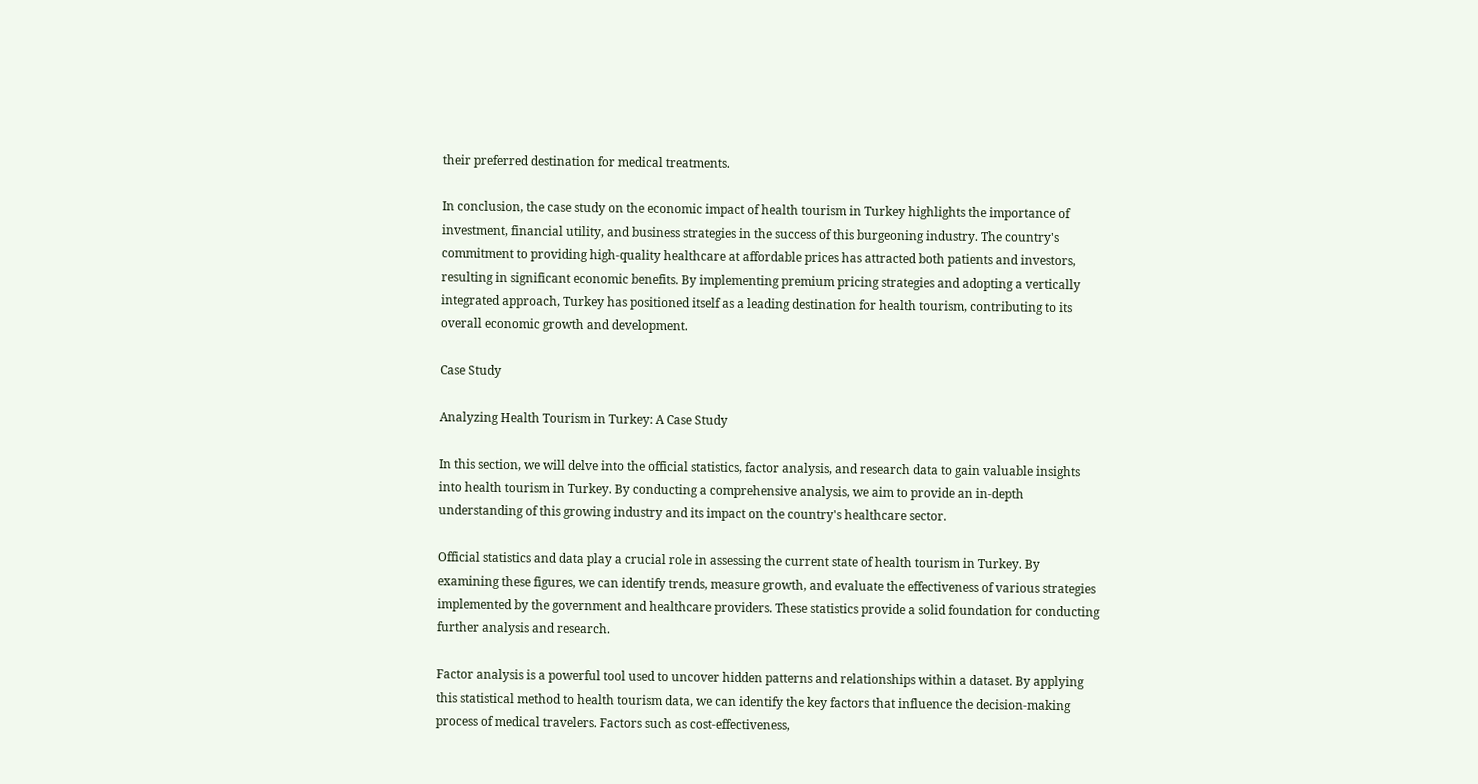their preferred destination for medical treatments.

In conclusion, the case study on the economic impact of health tourism in Turkey highlights the importance of investment, financial utility, and business strategies in the success of this burgeoning industry. The country's commitment to providing high-quality healthcare at affordable prices has attracted both patients and investors, resulting in significant economic benefits. By implementing premium pricing strategies and adopting a vertically integrated approach, Turkey has positioned itself as a leading destination for health tourism, contributing to its overall economic growth and development.

Case Study

Analyzing Health Tourism in Turkey: A Case Study

In this section, we will delve into the official statistics, factor analysis, and research data to gain valuable insights into health tourism in Turkey. By conducting a comprehensive analysis, we aim to provide an in-depth understanding of this growing industry and its impact on the country's healthcare sector.

Official statistics and data play a crucial role in assessing the current state of health tourism in Turkey. By examining these figures, we can identify trends, measure growth, and evaluate the effectiveness of various strategies implemented by the government and healthcare providers. These statistics provide a solid foundation for conducting further analysis and research.

Factor analysis is a powerful tool used to uncover hidden patterns and relationships within a dataset. By applying this statistical method to health tourism data, we can identify the key factors that influence the decision-making process of medical travelers. Factors such as cost-effectiveness,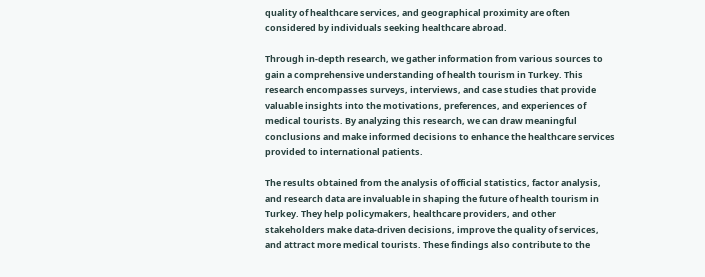quality of healthcare services, and geographical proximity are often considered by individuals seeking healthcare abroad.

Through in-depth research, we gather information from various sources to gain a comprehensive understanding of health tourism in Turkey. This research encompasses surveys, interviews, and case studies that provide valuable insights into the motivations, preferences, and experiences of medical tourists. By analyzing this research, we can draw meaningful conclusions and make informed decisions to enhance the healthcare services provided to international patients.

The results obtained from the analysis of official statistics, factor analysis, and research data are invaluable in shaping the future of health tourism in Turkey. They help policymakers, healthcare providers, and other stakeholders make data-driven decisions, improve the quality of services, and attract more medical tourists. These findings also contribute to the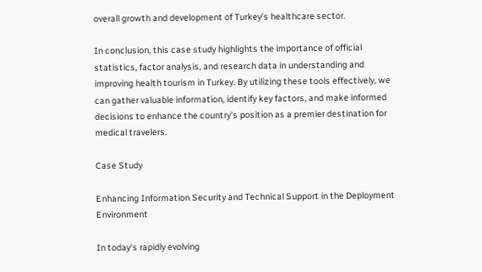overall growth and development of Turkey's healthcare sector.

In conclusion, this case study highlights the importance of official statistics, factor analysis, and research data in understanding and improving health tourism in Turkey. By utilizing these tools effectively, we can gather valuable information, identify key factors, and make informed decisions to enhance the country's position as a premier destination for medical travelers.

Case Study

Enhancing Information Security and Technical Support in the Deployment Environment

In today's rapidly evolving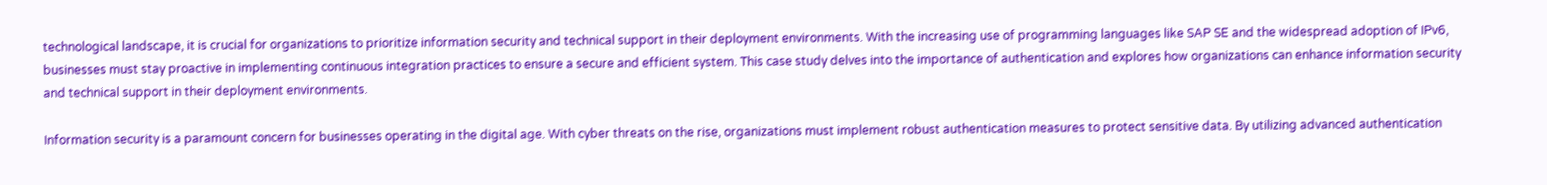technological landscape, it is crucial for organizations to prioritize information security and technical support in their deployment environments. With the increasing use of programming languages like SAP SE and the widespread adoption of IPv6, businesses must stay proactive in implementing continuous integration practices to ensure a secure and efficient system. This case study delves into the importance of authentication and explores how organizations can enhance information security and technical support in their deployment environments.

Information security is a paramount concern for businesses operating in the digital age. With cyber threats on the rise, organizations must implement robust authentication measures to protect sensitive data. By utilizing advanced authentication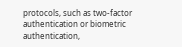protocols, such as two-factor authentication or biometric authentication,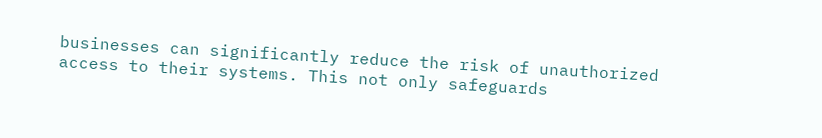businesses can significantly reduce the risk of unauthorized access to their systems. This not only safeguards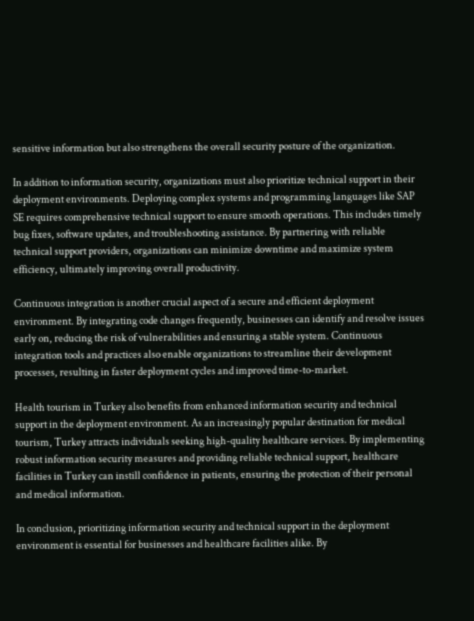sensitive information but also strengthens the overall security posture of the organization.

In addition to information security, organizations must also prioritize technical support in their deployment environments. Deploying complex systems and programming languages like SAP SE requires comprehensive technical support to ensure smooth operations. This includes timely bug fixes, software updates, and troubleshooting assistance. By partnering with reliable technical support providers, organizations can minimize downtime and maximize system efficiency, ultimately improving overall productivity.

Continuous integration is another crucial aspect of a secure and efficient deployment environment. By integrating code changes frequently, businesses can identify and resolve issues early on, reducing the risk of vulnerabilities and ensuring a stable system. Continuous integration tools and practices also enable organizations to streamline their development processes, resulting in faster deployment cycles and improved time-to-market.

Health tourism in Turkey also benefits from enhanced information security and technical support in the deployment environment. As an increasingly popular destination for medical tourism, Turkey attracts individuals seeking high-quality healthcare services. By implementing robust information security measures and providing reliable technical support, healthcare facilities in Turkey can instill confidence in patients, ensuring the protection of their personal and medical information.

In conclusion, prioritizing information security and technical support in the deployment environment is essential for businesses and healthcare facilities alike. By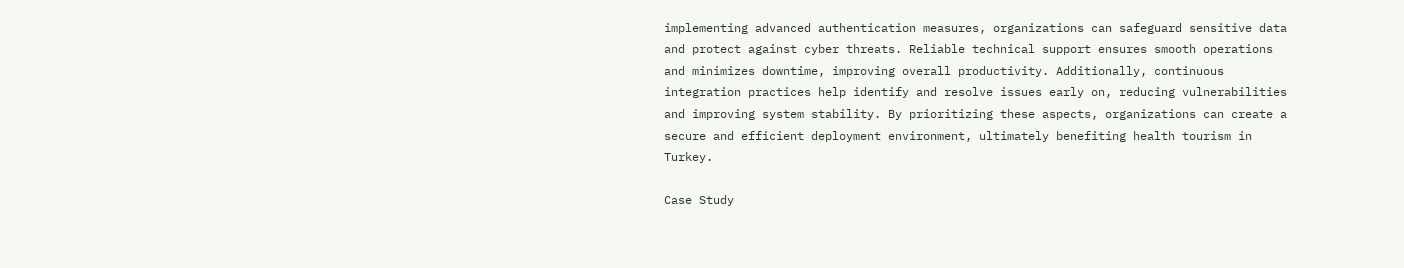implementing advanced authentication measures, organizations can safeguard sensitive data and protect against cyber threats. Reliable technical support ensures smooth operations and minimizes downtime, improving overall productivity. Additionally, continuous integration practices help identify and resolve issues early on, reducing vulnerabilities and improving system stability. By prioritizing these aspects, organizations can create a secure and efficient deployment environment, ultimately benefiting health tourism in Turkey.

Case Study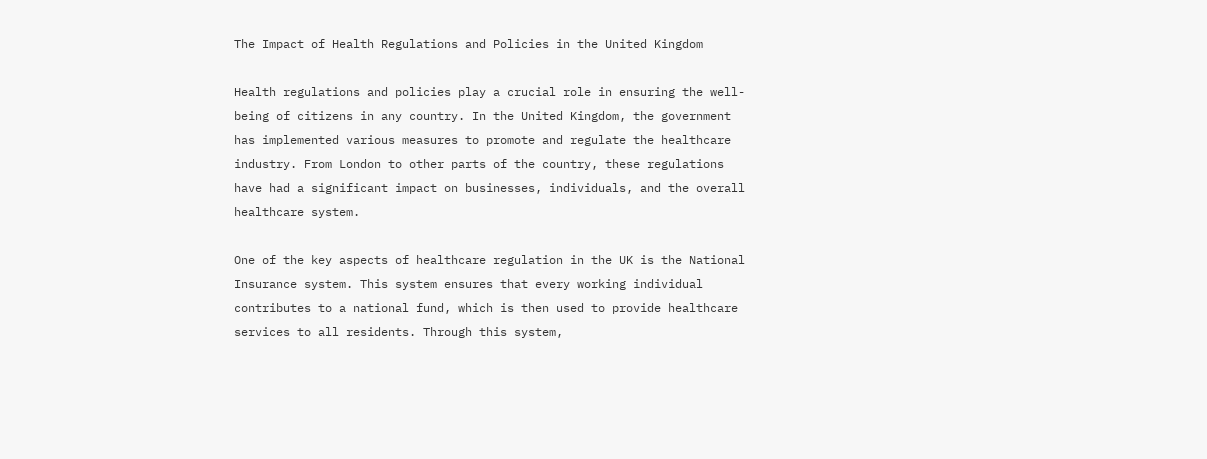The Impact of Health Regulations and Policies in the United Kingdom

Health regulations and policies play a crucial role in ensuring the well-being of citizens in any country. In the United Kingdom, the government has implemented various measures to promote and regulate the healthcare industry. From London to other parts of the country, these regulations have had a significant impact on businesses, individuals, and the overall healthcare system.

One of the key aspects of healthcare regulation in the UK is the National Insurance system. This system ensures that every working individual contributes to a national fund, which is then used to provide healthcare services to all residents. Through this system,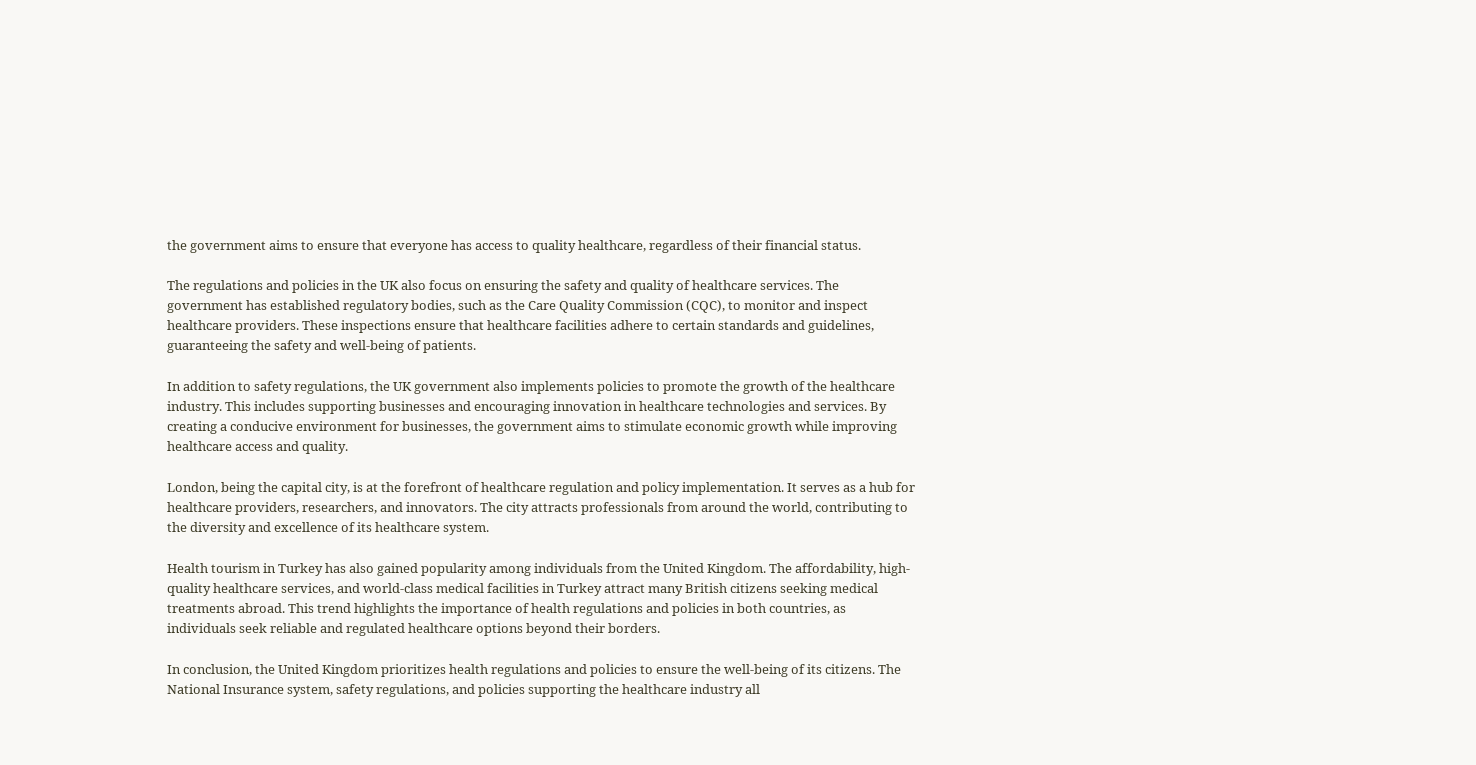the government aims to ensure that everyone has access to quality healthcare, regardless of their financial status.

The regulations and policies in the UK also focus on ensuring the safety and quality of healthcare services. The government has established regulatory bodies, such as the Care Quality Commission (CQC), to monitor and inspect healthcare providers. These inspections ensure that healthcare facilities adhere to certain standards and guidelines, guaranteeing the safety and well-being of patients.

In addition to safety regulations, the UK government also implements policies to promote the growth of the healthcare industry. This includes supporting businesses and encouraging innovation in healthcare technologies and services. By creating a conducive environment for businesses, the government aims to stimulate economic growth while improving healthcare access and quality.

London, being the capital city, is at the forefront of healthcare regulation and policy implementation. It serves as a hub for healthcare providers, researchers, and innovators. The city attracts professionals from around the world, contributing to the diversity and excellence of its healthcare system.

Health tourism in Turkey has also gained popularity among individuals from the United Kingdom. The affordability, high-quality healthcare services, and world-class medical facilities in Turkey attract many British citizens seeking medical treatments abroad. This trend highlights the importance of health regulations and policies in both countries, as individuals seek reliable and regulated healthcare options beyond their borders.

In conclusion, the United Kingdom prioritizes health regulations and policies to ensure the well-being of its citizens. The National Insurance system, safety regulations, and policies supporting the healthcare industry all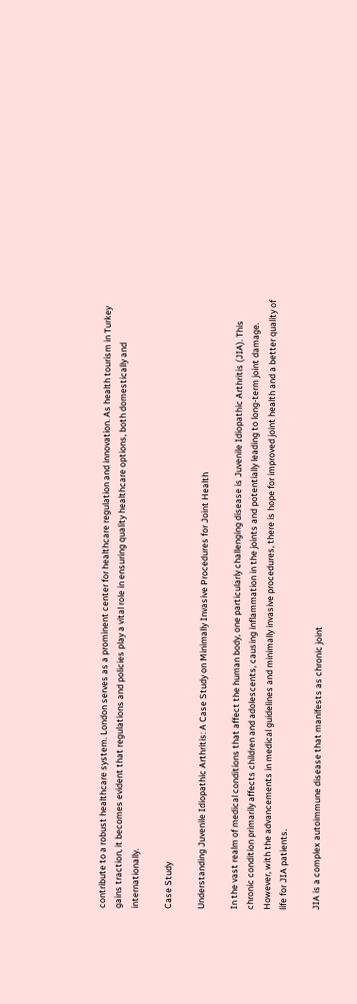contribute to a robust healthcare system. London serves as a prominent center for healthcare regulation and innovation. As health tourism in Turkey gains traction, it becomes evident that regulations and policies play a vital role in ensuring quality healthcare options, both domestically and internationally.

Case Study

Understanding Juvenile Idiopathic Arthritis: A Case Study on Minimally Invasive Procedures for Joint Health

In the vast realm of medical conditions that affect the human body, one particularly challenging disease is Juvenile Idiopathic Arthritis (JIA). This chronic condition primarily affects children and adolescents, causing inflammation in the joints and potentially leading to long-term joint damage. However, with the advancements in medical guidelines and minimally invasive procedures, there is hope for improved joint health and a better quality of life for JIA patients.

JIA is a complex autoimmune disease that manifests as chronic joint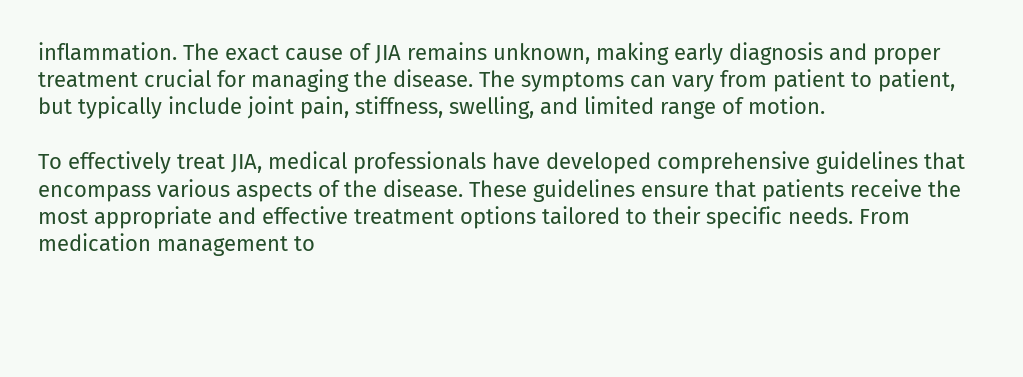inflammation. The exact cause of JIA remains unknown, making early diagnosis and proper treatment crucial for managing the disease. The symptoms can vary from patient to patient, but typically include joint pain, stiffness, swelling, and limited range of motion.

To effectively treat JIA, medical professionals have developed comprehensive guidelines that encompass various aspects of the disease. These guidelines ensure that patients receive the most appropriate and effective treatment options tailored to their specific needs. From medication management to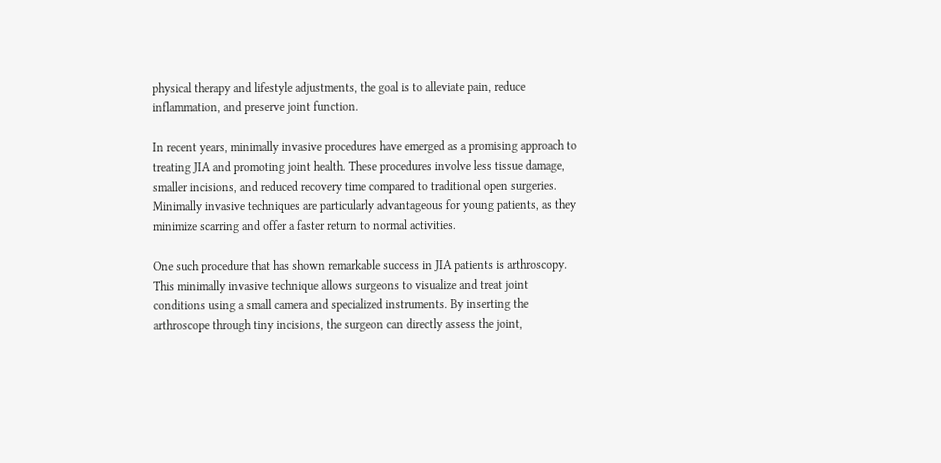physical therapy and lifestyle adjustments, the goal is to alleviate pain, reduce inflammation, and preserve joint function.

In recent years, minimally invasive procedures have emerged as a promising approach to treating JIA and promoting joint health. These procedures involve less tissue damage, smaller incisions, and reduced recovery time compared to traditional open surgeries. Minimally invasive techniques are particularly advantageous for young patients, as they minimize scarring and offer a faster return to normal activities.

One such procedure that has shown remarkable success in JIA patients is arthroscopy. This minimally invasive technique allows surgeons to visualize and treat joint conditions using a small camera and specialized instruments. By inserting the arthroscope through tiny incisions, the surgeon can directly assess the joint,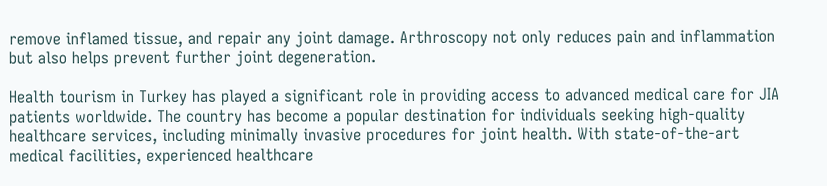remove inflamed tissue, and repair any joint damage. Arthroscopy not only reduces pain and inflammation but also helps prevent further joint degeneration.

Health tourism in Turkey has played a significant role in providing access to advanced medical care for JIA patients worldwide. The country has become a popular destination for individuals seeking high-quality healthcare services, including minimally invasive procedures for joint health. With state-of-the-art medical facilities, experienced healthcare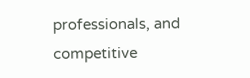professionals, and competitive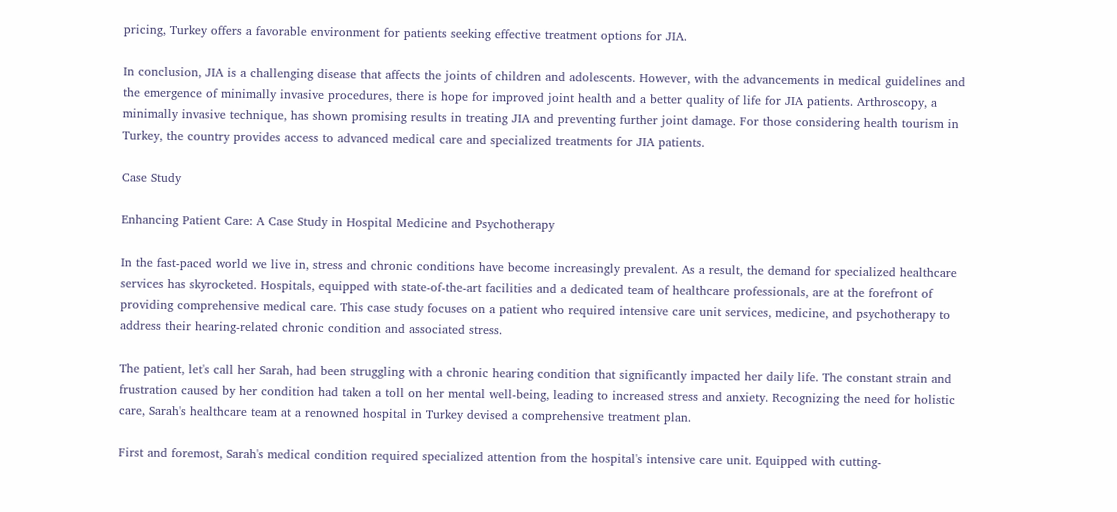pricing, Turkey offers a favorable environment for patients seeking effective treatment options for JIA.

In conclusion, JIA is a challenging disease that affects the joints of children and adolescents. However, with the advancements in medical guidelines and the emergence of minimally invasive procedures, there is hope for improved joint health and a better quality of life for JIA patients. Arthroscopy, a minimally invasive technique, has shown promising results in treating JIA and preventing further joint damage. For those considering health tourism in Turkey, the country provides access to advanced medical care and specialized treatments for JIA patients.

Case Study

Enhancing Patient Care: A Case Study in Hospital Medicine and Psychotherapy

In the fast-paced world we live in, stress and chronic conditions have become increasingly prevalent. As a result, the demand for specialized healthcare services has skyrocketed. Hospitals, equipped with state-of-the-art facilities and a dedicated team of healthcare professionals, are at the forefront of providing comprehensive medical care. This case study focuses on a patient who required intensive care unit services, medicine, and psychotherapy to address their hearing-related chronic condition and associated stress.

The patient, let's call her Sarah, had been struggling with a chronic hearing condition that significantly impacted her daily life. The constant strain and frustration caused by her condition had taken a toll on her mental well-being, leading to increased stress and anxiety. Recognizing the need for holistic care, Sarah's healthcare team at a renowned hospital in Turkey devised a comprehensive treatment plan.

First and foremost, Sarah's medical condition required specialized attention from the hospital's intensive care unit. Equipped with cutting-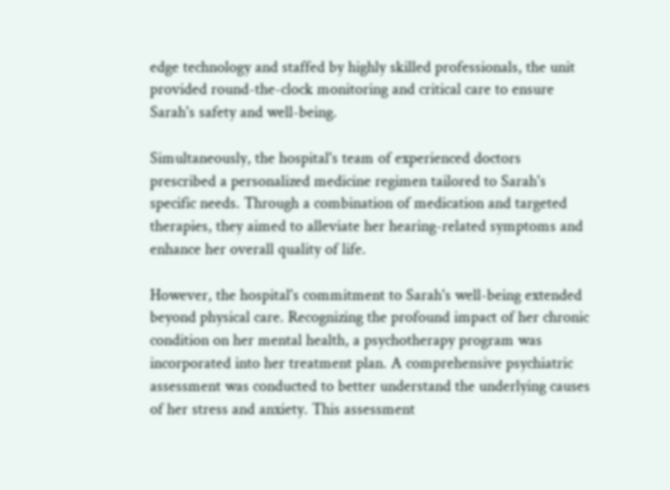edge technology and staffed by highly skilled professionals, the unit provided round-the-clock monitoring and critical care to ensure Sarah's safety and well-being.

Simultaneously, the hospital's team of experienced doctors prescribed a personalized medicine regimen tailored to Sarah's specific needs. Through a combination of medication and targeted therapies, they aimed to alleviate her hearing-related symptoms and enhance her overall quality of life.

However, the hospital's commitment to Sarah's well-being extended beyond physical care. Recognizing the profound impact of her chronic condition on her mental health, a psychotherapy program was incorporated into her treatment plan. A comprehensive psychiatric assessment was conducted to better understand the underlying causes of her stress and anxiety. This assessment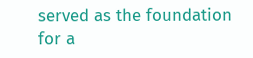served as the foundation for a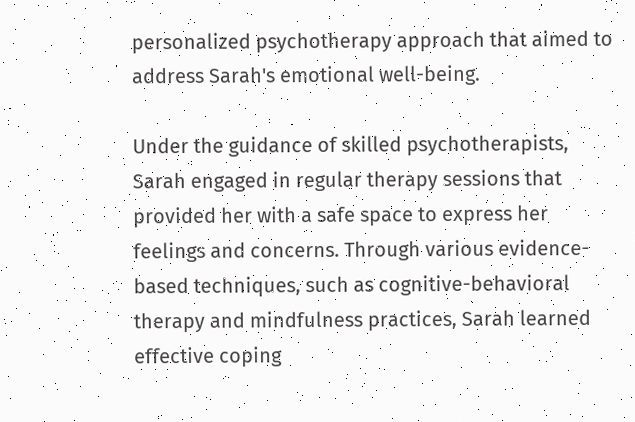personalized psychotherapy approach that aimed to address Sarah's emotional well-being.

Under the guidance of skilled psychotherapists, Sarah engaged in regular therapy sessions that provided her with a safe space to express her feelings and concerns. Through various evidence-based techniques, such as cognitive-behavioral therapy and mindfulness practices, Sarah learned effective coping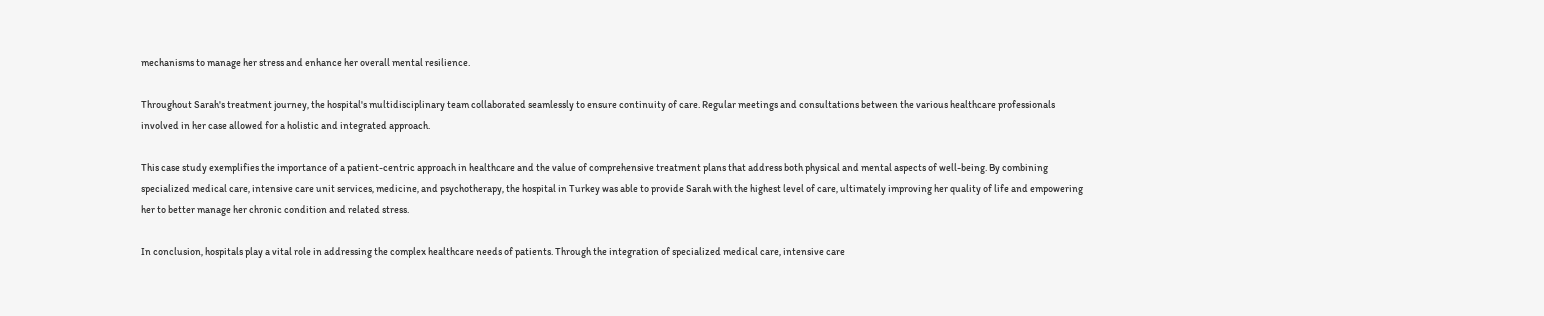mechanisms to manage her stress and enhance her overall mental resilience.

Throughout Sarah's treatment journey, the hospital's multidisciplinary team collaborated seamlessly to ensure continuity of care. Regular meetings and consultations between the various healthcare professionals involved in her case allowed for a holistic and integrated approach.

This case study exemplifies the importance of a patient-centric approach in healthcare and the value of comprehensive treatment plans that address both physical and mental aspects of well-being. By combining specialized medical care, intensive care unit services, medicine, and psychotherapy, the hospital in Turkey was able to provide Sarah with the highest level of care, ultimately improving her quality of life and empowering her to better manage her chronic condition and related stress.

In conclusion, hospitals play a vital role in addressing the complex healthcare needs of patients. Through the integration of specialized medical care, intensive care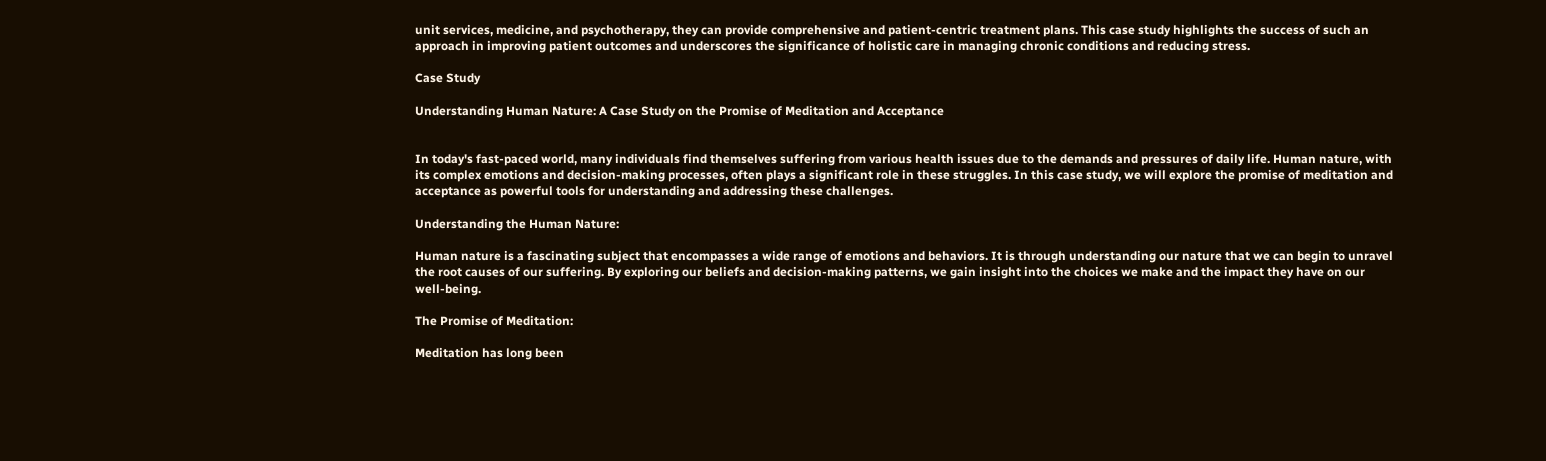unit services, medicine, and psychotherapy, they can provide comprehensive and patient-centric treatment plans. This case study highlights the success of such an approach in improving patient outcomes and underscores the significance of holistic care in managing chronic conditions and reducing stress.

Case Study

Understanding Human Nature: A Case Study on the Promise of Meditation and Acceptance


In today's fast-paced world, many individuals find themselves suffering from various health issues due to the demands and pressures of daily life. Human nature, with its complex emotions and decision-making processes, often plays a significant role in these struggles. In this case study, we will explore the promise of meditation and acceptance as powerful tools for understanding and addressing these challenges.

Understanding the Human Nature:

Human nature is a fascinating subject that encompasses a wide range of emotions and behaviors. It is through understanding our nature that we can begin to unravel the root causes of our suffering. By exploring our beliefs and decision-making patterns, we gain insight into the choices we make and the impact they have on our well-being.

The Promise of Meditation:

Meditation has long been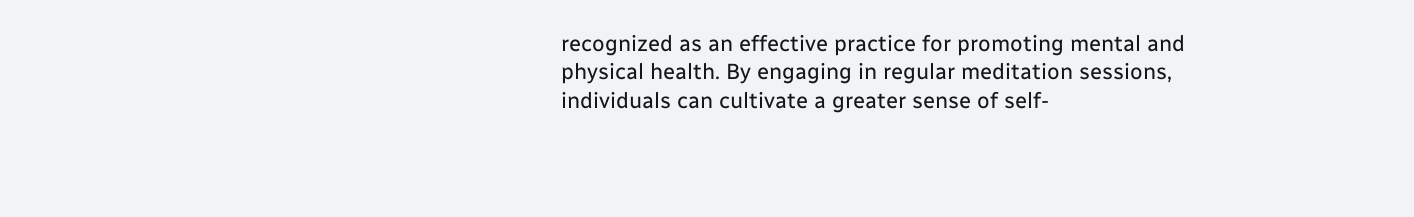recognized as an effective practice for promoting mental and physical health. By engaging in regular meditation sessions, individuals can cultivate a greater sense of self-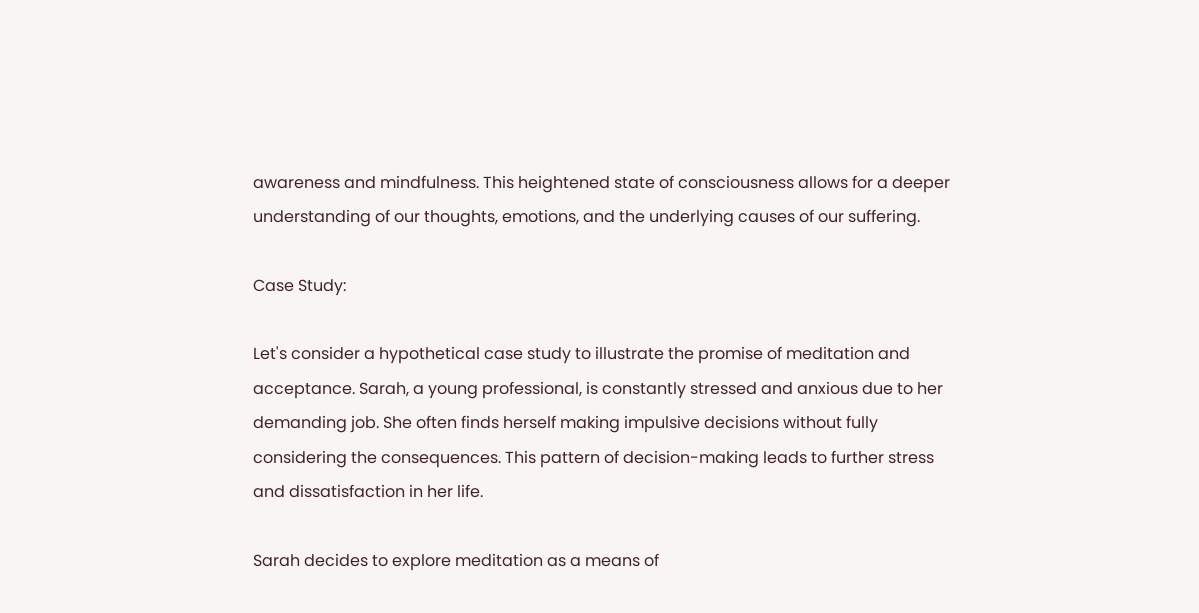awareness and mindfulness. This heightened state of consciousness allows for a deeper understanding of our thoughts, emotions, and the underlying causes of our suffering.

Case Study:

Let's consider a hypothetical case study to illustrate the promise of meditation and acceptance. Sarah, a young professional, is constantly stressed and anxious due to her demanding job. She often finds herself making impulsive decisions without fully considering the consequences. This pattern of decision-making leads to further stress and dissatisfaction in her life.

Sarah decides to explore meditation as a means of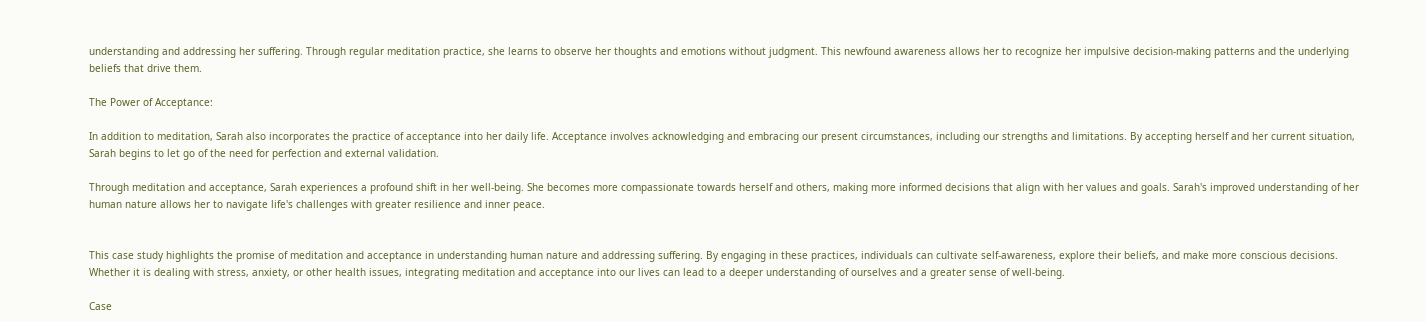understanding and addressing her suffering. Through regular meditation practice, she learns to observe her thoughts and emotions without judgment. This newfound awareness allows her to recognize her impulsive decision-making patterns and the underlying beliefs that drive them.

The Power of Acceptance:

In addition to meditation, Sarah also incorporates the practice of acceptance into her daily life. Acceptance involves acknowledging and embracing our present circumstances, including our strengths and limitations. By accepting herself and her current situation, Sarah begins to let go of the need for perfection and external validation.

Through meditation and acceptance, Sarah experiences a profound shift in her well-being. She becomes more compassionate towards herself and others, making more informed decisions that align with her values and goals. Sarah's improved understanding of her human nature allows her to navigate life's challenges with greater resilience and inner peace.


This case study highlights the promise of meditation and acceptance in understanding human nature and addressing suffering. By engaging in these practices, individuals can cultivate self-awareness, explore their beliefs, and make more conscious decisions. Whether it is dealing with stress, anxiety, or other health issues, integrating meditation and acceptance into our lives can lead to a deeper understanding of ourselves and a greater sense of well-being.

Case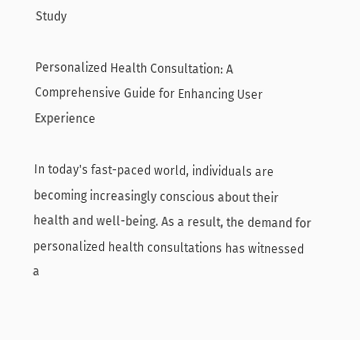Study

Personalized Health Consultation: A Comprehensive Guide for Enhancing User Experience

In today's fast-paced world, individuals are becoming increasingly conscious about their health and well-being. As a result, the demand for personalized health consultations has witnessed a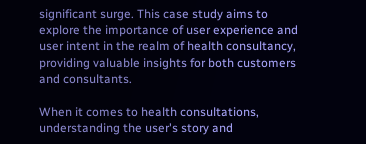significant surge. This case study aims to explore the importance of user experience and user intent in the realm of health consultancy, providing valuable insights for both customers and consultants.

When it comes to health consultations, understanding the user's story and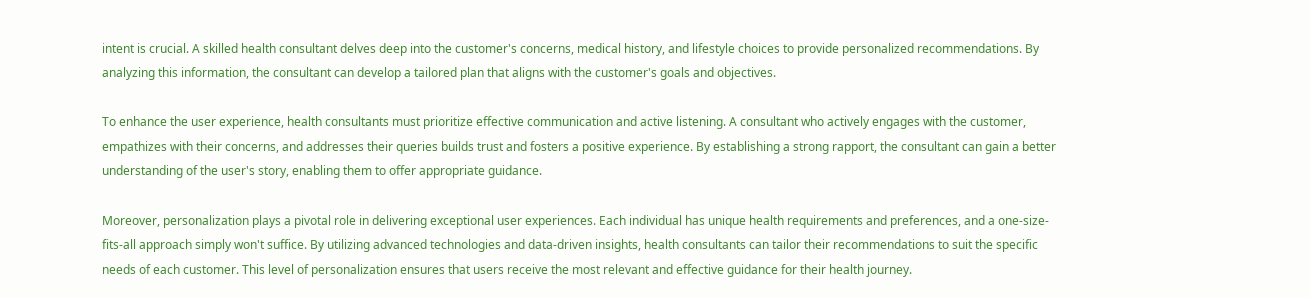intent is crucial. A skilled health consultant delves deep into the customer's concerns, medical history, and lifestyle choices to provide personalized recommendations. By analyzing this information, the consultant can develop a tailored plan that aligns with the customer's goals and objectives.

To enhance the user experience, health consultants must prioritize effective communication and active listening. A consultant who actively engages with the customer, empathizes with their concerns, and addresses their queries builds trust and fosters a positive experience. By establishing a strong rapport, the consultant can gain a better understanding of the user's story, enabling them to offer appropriate guidance.

Moreover, personalization plays a pivotal role in delivering exceptional user experiences. Each individual has unique health requirements and preferences, and a one-size-fits-all approach simply won't suffice. By utilizing advanced technologies and data-driven insights, health consultants can tailor their recommendations to suit the specific needs of each customer. This level of personalization ensures that users receive the most relevant and effective guidance for their health journey.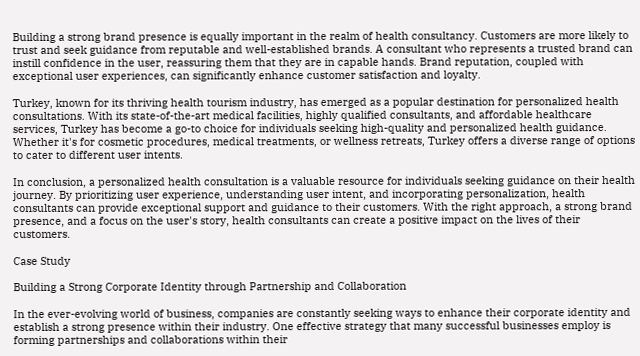Building a strong brand presence is equally important in the realm of health consultancy. Customers are more likely to trust and seek guidance from reputable and well-established brands. A consultant who represents a trusted brand can instill confidence in the user, reassuring them that they are in capable hands. Brand reputation, coupled with exceptional user experiences, can significantly enhance customer satisfaction and loyalty.

Turkey, known for its thriving health tourism industry, has emerged as a popular destination for personalized health consultations. With its state-of-the-art medical facilities, highly qualified consultants, and affordable healthcare services, Turkey has become a go-to choice for individuals seeking high-quality and personalized health guidance. Whether it's for cosmetic procedures, medical treatments, or wellness retreats, Turkey offers a diverse range of options to cater to different user intents.

In conclusion, a personalized health consultation is a valuable resource for individuals seeking guidance on their health journey. By prioritizing user experience, understanding user intent, and incorporating personalization, health consultants can provide exceptional support and guidance to their customers. With the right approach, a strong brand presence, and a focus on the user's story, health consultants can create a positive impact on the lives of their customers.

Case Study

Building a Strong Corporate Identity through Partnership and Collaboration

In the ever-evolving world of business, companies are constantly seeking ways to enhance their corporate identity and establish a strong presence within their industry. One effective strategy that many successful businesses employ is forming partnerships and collaborations within their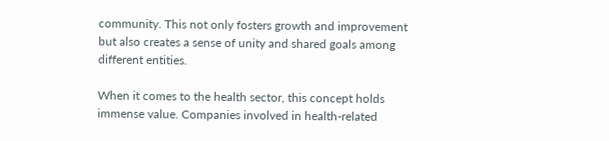community. This not only fosters growth and improvement but also creates a sense of unity and shared goals among different entities.

When it comes to the health sector, this concept holds immense value. Companies involved in health-related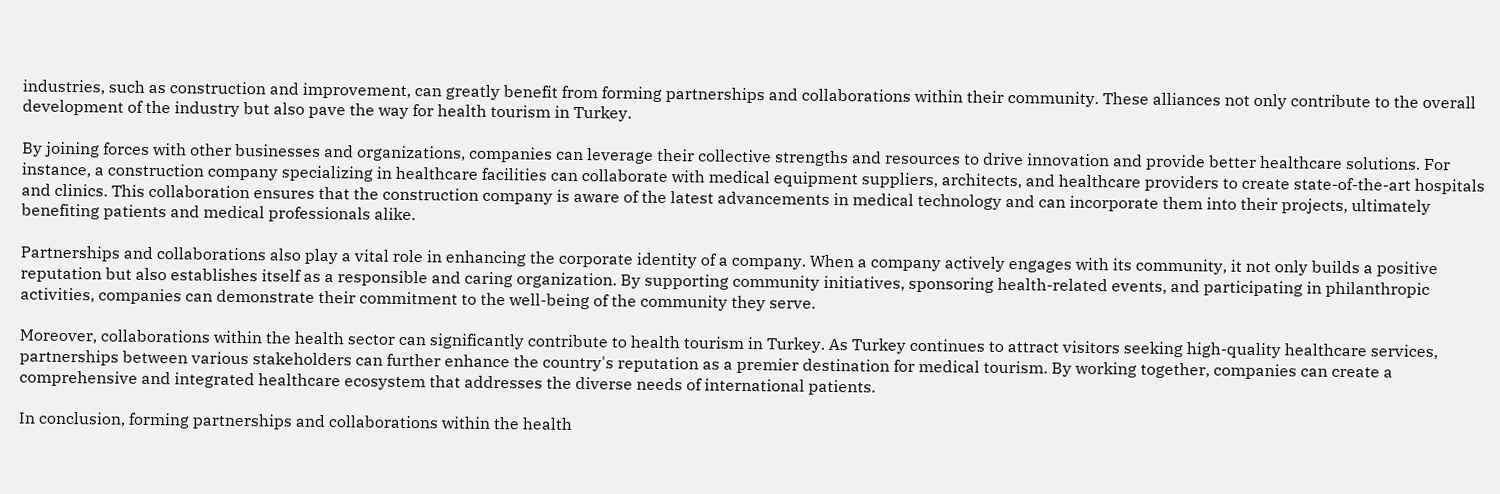industries, such as construction and improvement, can greatly benefit from forming partnerships and collaborations within their community. These alliances not only contribute to the overall development of the industry but also pave the way for health tourism in Turkey.

By joining forces with other businesses and organizations, companies can leverage their collective strengths and resources to drive innovation and provide better healthcare solutions. For instance, a construction company specializing in healthcare facilities can collaborate with medical equipment suppliers, architects, and healthcare providers to create state-of-the-art hospitals and clinics. This collaboration ensures that the construction company is aware of the latest advancements in medical technology and can incorporate them into their projects, ultimately benefiting patients and medical professionals alike.

Partnerships and collaborations also play a vital role in enhancing the corporate identity of a company. When a company actively engages with its community, it not only builds a positive reputation but also establishes itself as a responsible and caring organization. By supporting community initiatives, sponsoring health-related events, and participating in philanthropic activities, companies can demonstrate their commitment to the well-being of the community they serve.

Moreover, collaborations within the health sector can significantly contribute to health tourism in Turkey. As Turkey continues to attract visitors seeking high-quality healthcare services, partnerships between various stakeholders can further enhance the country's reputation as a premier destination for medical tourism. By working together, companies can create a comprehensive and integrated healthcare ecosystem that addresses the diverse needs of international patients.

In conclusion, forming partnerships and collaborations within the health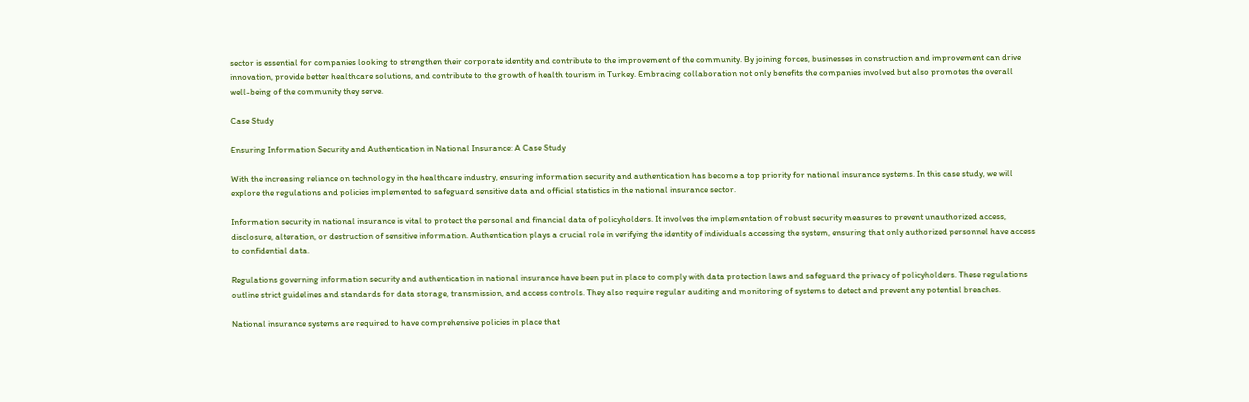sector is essential for companies looking to strengthen their corporate identity and contribute to the improvement of the community. By joining forces, businesses in construction and improvement can drive innovation, provide better healthcare solutions, and contribute to the growth of health tourism in Turkey. Embracing collaboration not only benefits the companies involved but also promotes the overall well-being of the community they serve.

Case Study

Ensuring Information Security and Authentication in National Insurance: A Case Study

With the increasing reliance on technology in the healthcare industry, ensuring information security and authentication has become a top priority for national insurance systems. In this case study, we will explore the regulations and policies implemented to safeguard sensitive data and official statistics in the national insurance sector.

Information security in national insurance is vital to protect the personal and financial data of policyholders. It involves the implementation of robust security measures to prevent unauthorized access, disclosure, alteration, or destruction of sensitive information. Authentication plays a crucial role in verifying the identity of individuals accessing the system, ensuring that only authorized personnel have access to confidential data.

Regulations governing information security and authentication in national insurance have been put in place to comply with data protection laws and safeguard the privacy of policyholders. These regulations outline strict guidelines and standards for data storage, transmission, and access controls. They also require regular auditing and monitoring of systems to detect and prevent any potential breaches.

National insurance systems are required to have comprehensive policies in place that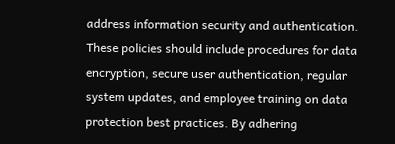address information security and authentication. These policies should include procedures for data encryption, secure user authentication, regular system updates, and employee training on data protection best practices. By adhering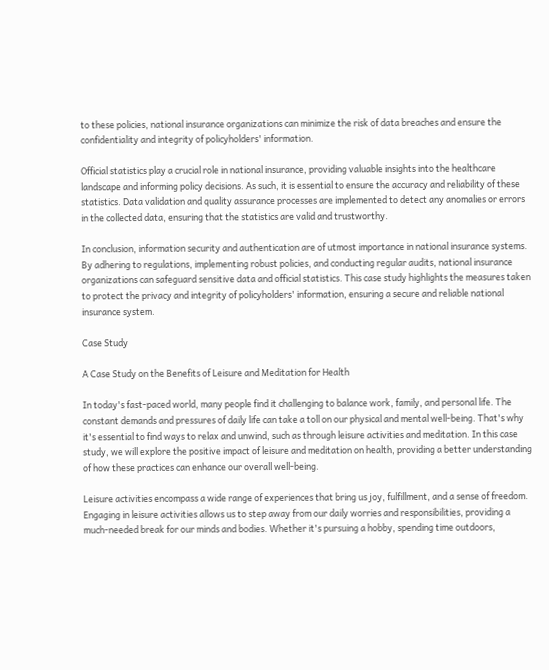to these policies, national insurance organizations can minimize the risk of data breaches and ensure the confidentiality and integrity of policyholders' information.

Official statistics play a crucial role in national insurance, providing valuable insights into the healthcare landscape and informing policy decisions. As such, it is essential to ensure the accuracy and reliability of these statistics. Data validation and quality assurance processes are implemented to detect any anomalies or errors in the collected data, ensuring that the statistics are valid and trustworthy.

In conclusion, information security and authentication are of utmost importance in national insurance systems. By adhering to regulations, implementing robust policies, and conducting regular audits, national insurance organizations can safeguard sensitive data and official statistics. This case study highlights the measures taken to protect the privacy and integrity of policyholders' information, ensuring a secure and reliable national insurance system.

Case Study

A Case Study on the Benefits of Leisure and Meditation for Health

In today's fast-paced world, many people find it challenging to balance work, family, and personal life. The constant demands and pressures of daily life can take a toll on our physical and mental well-being. That's why it's essential to find ways to relax and unwind, such as through leisure activities and meditation. In this case study, we will explore the positive impact of leisure and meditation on health, providing a better understanding of how these practices can enhance our overall well-being.

Leisure activities encompass a wide range of experiences that bring us joy, fulfillment, and a sense of freedom. Engaging in leisure activities allows us to step away from our daily worries and responsibilities, providing a much-needed break for our minds and bodies. Whether it's pursuing a hobby, spending time outdoors,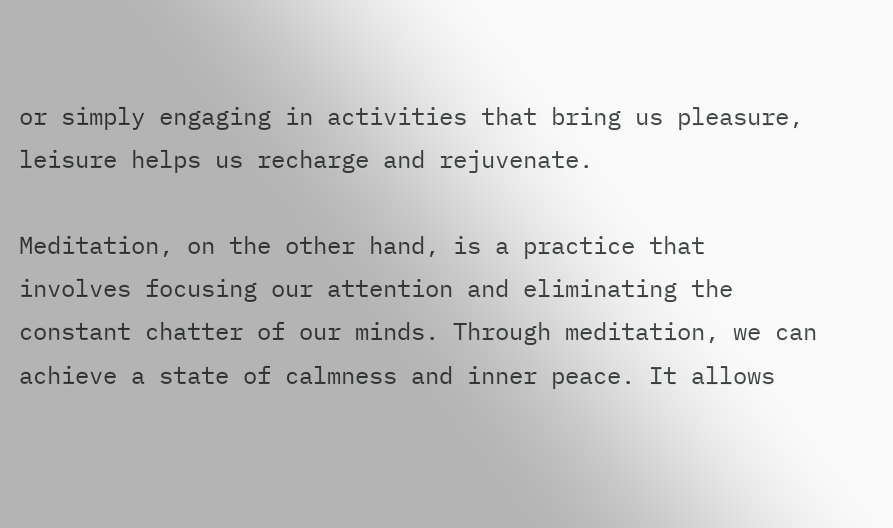or simply engaging in activities that bring us pleasure, leisure helps us recharge and rejuvenate.

Meditation, on the other hand, is a practice that involves focusing our attention and eliminating the constant chatter of our minds. Through meditation, we can achieve a state of calmness and inner peace. It allows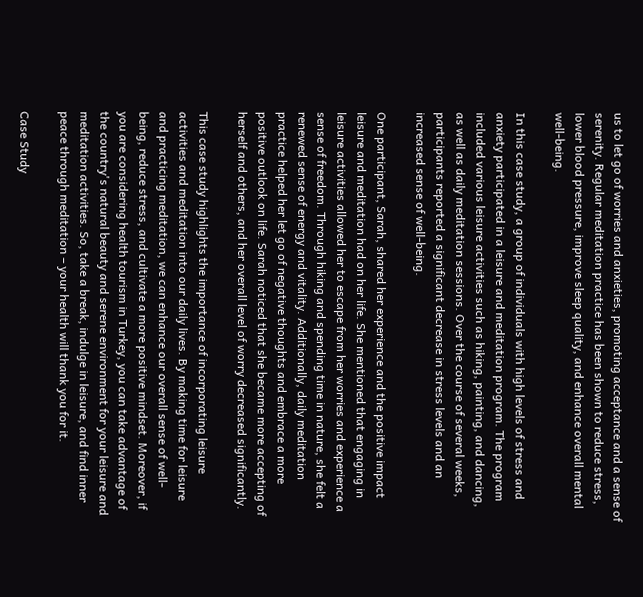us to let go of worries and anxieties, promoting acceptance and a sense of serenity. Regular meditation practice has been shown to reduce stress, lower blood pressure, improve sleep quality, and enhance overall mental well-being.

In this case study, a group of individuals with high levels of stress and anxiety participated in a leisure and meditation program. The program included various leisure activities such as hiking, painting, and dancing, as well as daily meditation sessions. Over the course of several weeks, participants reported a significant decrease in stress levels and an increased sense of well-being.

One participant, Sarah, shared her experience and the positive impact leisure and meditation had on her life. She mentioned that engaging in leisure activities allowed her to escape from her worries and experience a sense of freedom. Through hiking and spending time in nature, she felt a renewed sense of energy and vitality. Additionally, daily meditation practice helped her let go of negative thoughts and embrace a more positive outlook on life. Sarah noticed that she became more accepting of herself and others, and her overall level of worry decreased significantly.

This case study highlights the importance of incorporating leisure activities and meditation into our daily lives. By making time for leisure and practicing meditation, we can enhance our overall sense of well-being, reduce stress, and cultivate a more positive mindset. Moreover, if you are considering health tourism in Turkey, you can take advantage of the country's natural beauty and serene environment for your leisure and meditation activities. So, take a break, indulge in leisure, and find inner peace through meditation – your health will thank you for it.

Case Study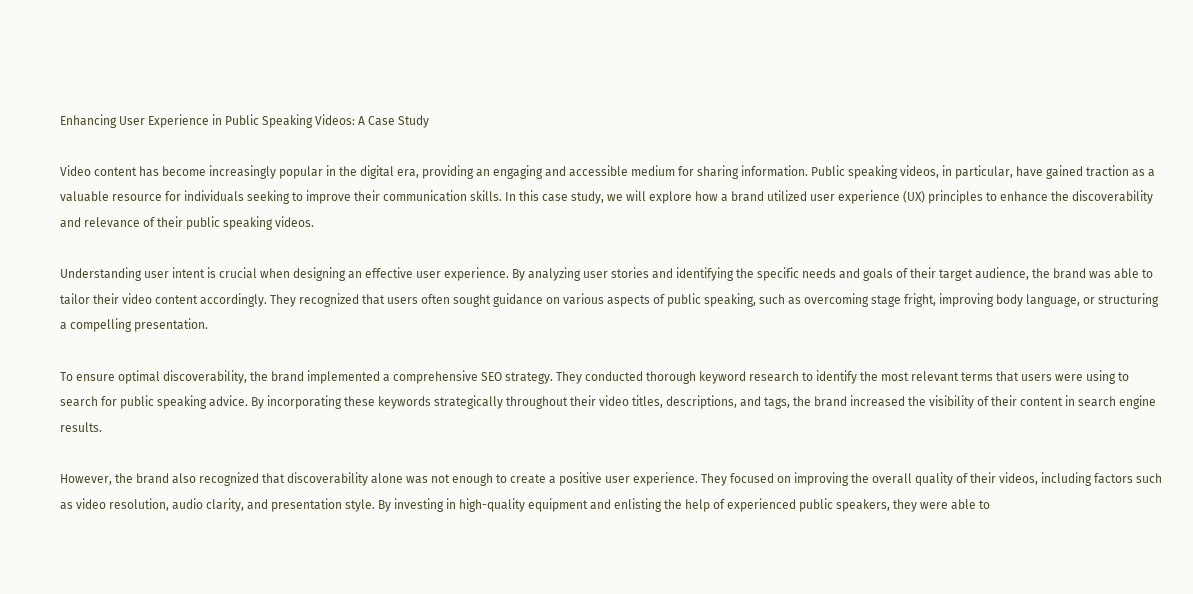Enhancing User Experience in Public Speaking Videos: A Case Study

Video content has become increasingly popular in the digital era, providing an engaging and accessible medium for sharing information. Public speaking videos, in particular, have gained traction as a valuable resource for individuals seeking to improve their communication skills. In this case study, we will explore how a brand utilized user experience (UX) principles to enhance the discoverability and relevance of their public speaking videos.

Understanding user intent is crucial when designing an effective user experience. By analyzing user stories and identifying the specific needs and goals of their target audience, the brand was able to tailor their video content accordingly. They recognized that users often sought guidance on various aspects of public speaking, such as overcoming stage fright, improving body language, or structuring a compelling presentation.

To ensure optimal discoverability, the brand implemented a comprehensive SEO strategy. They conducted thorough keyword research to identify the most relevant terms that users were using to search for public speaking advice. By incorporating these keywords strategically throughout their video titles, descriptions, and tags, the brand increased the visibility of their content in search engine results.

However, the brand also recognized that discoverability alone was not enough to create a positive user experience. They focused on improving the overall quality of their videos, including factors such as video resolution, audio clarity, and presentation style. By investing in high-quality equipment and enlisting the help of experienced public speakers, they were able to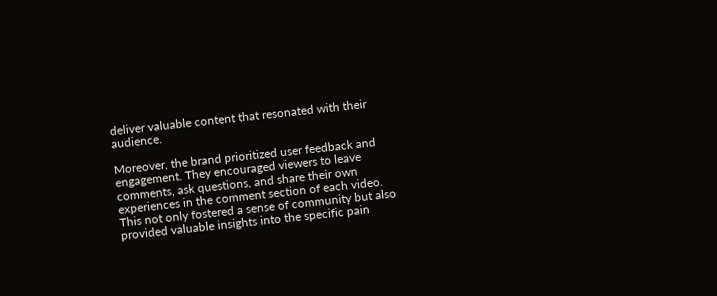deliver valuable content that resonated with their audience.

Moreover, the brand prioritized user feedback and engagement. They encouraged viewers to leave comments, ask questions, and share their own experiences in the comment section of each video. This not only fostered a sense of community but also provided valuable insights into the specific pain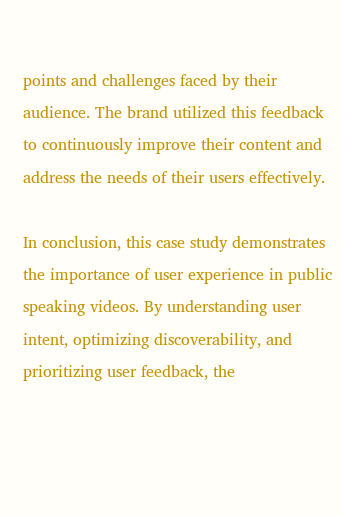points and challenges faced by their audience. The brand utilized this feedback to continuously improve their content and address the needs of their users effectively.

In conclusion, this case study demonstrates the importance of user experience in public speaking videos. By understanding user intent, optimizing discoverability, and prioritizing user feedback, the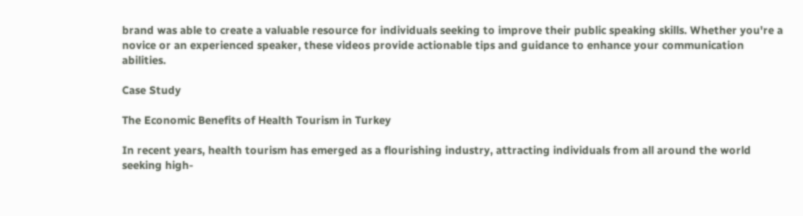brand was able to create a valuable resource for individuals seeking to improve their public speaking skills. Whether you're a novice or an experienced speaker, these videos provide actionable tips and guidance to enhance your communication abilities.

Case Study

The Economic Benefits of Health Tourism in Turkey

In recent years, health tourism has emerged as a flourishing industry, attracting individuals from all around the world seeking high-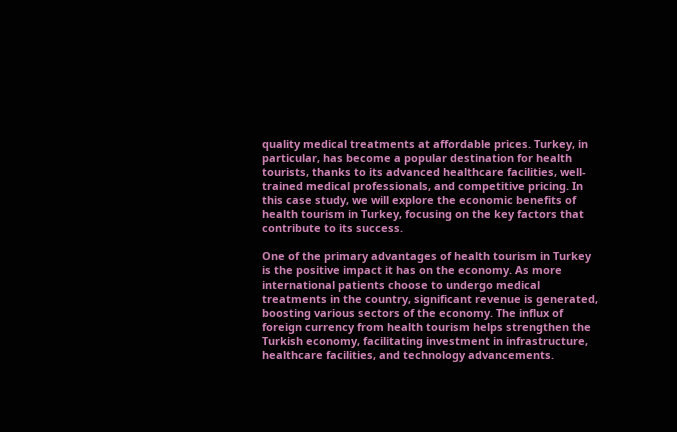quality medical treatments at affordable prices. Turkey, in particular, has become a popular destination for health tourists, thanks to its advanced healthcare facilities, well-trained medical professionals, and competitive pricing. In this case study, we will explore the economic benefits of health tourism in Turkey, focusing on the key factors that contribute to its success.

One of the primary advantages of health tourism in Turkey is the positive impact it has on the economy. As more international patients choose to undergo medical treatments in the country, significant revenue is generated, boosting various sectors of the economy. The influx of foreign currency from health tourism helps strengthen the Turkish economy, facilitating investment in infrastructure, healthcare facilities, and technology advancements.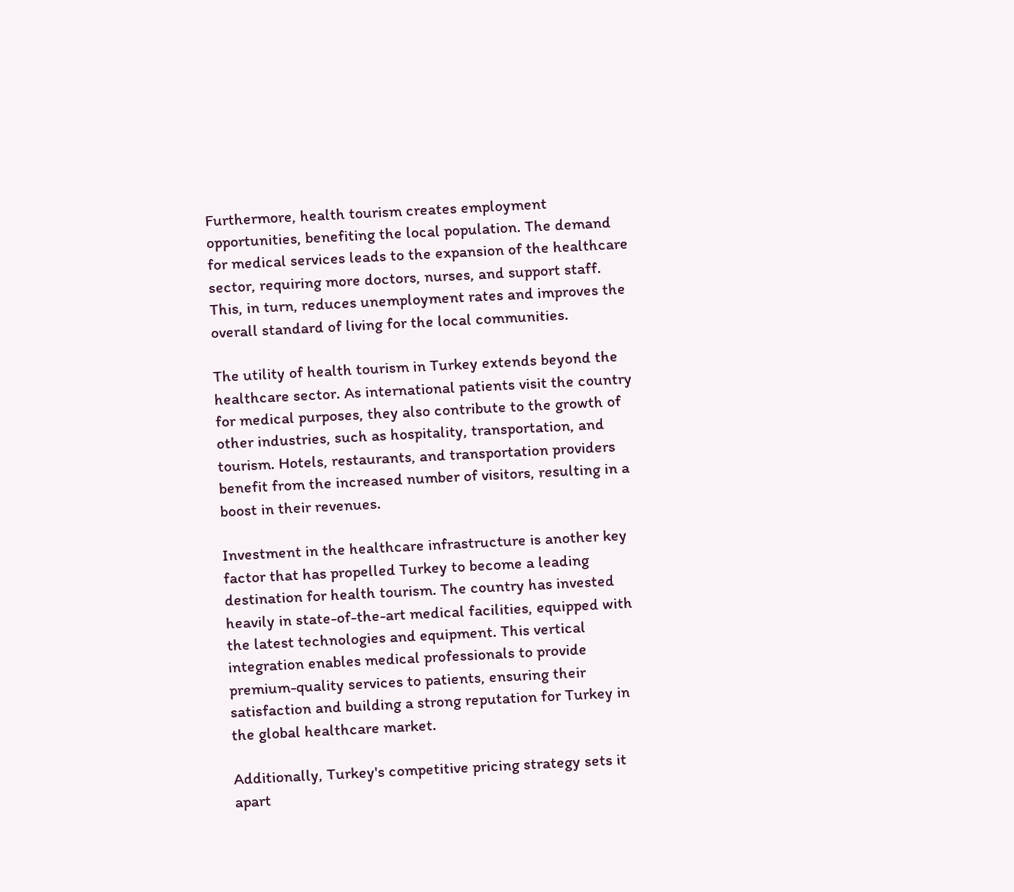Furthermore, health tourism creates employment opportunities, benefiting the local population. The demand for medical services leads to the expansion of the healthcare sector, requiring more doctors, nurses, and support staff. This, in turn, reduces unemployment rates and improves the overall standard of living for the local communities.

The utility of health tourism in Turkey extends beyond the healthcare sector. As international patients visit the country for medical purposes, they also contribute to the growth of other industries, such as hospitality, transportation, and tourism. Hotels, restaurants, and transportation providers benefit from the increased number of visitors, resulting in a boost in their revenues.

Investment in the healthcare infrastructure is another key factor that has propelled Turkey to become a leading destination for health tourism. The country has invested heavily in state-of-the-art medical facilities, equipped with the latest technologies and equipment. This vertical integration enables medical professionals to provide premium-quality services to patients, ensuring their satisfaction and building a strong reputation for Turkey in the global healthcare market.

Additionally, Turkey's competitive pricing strategy sets it apart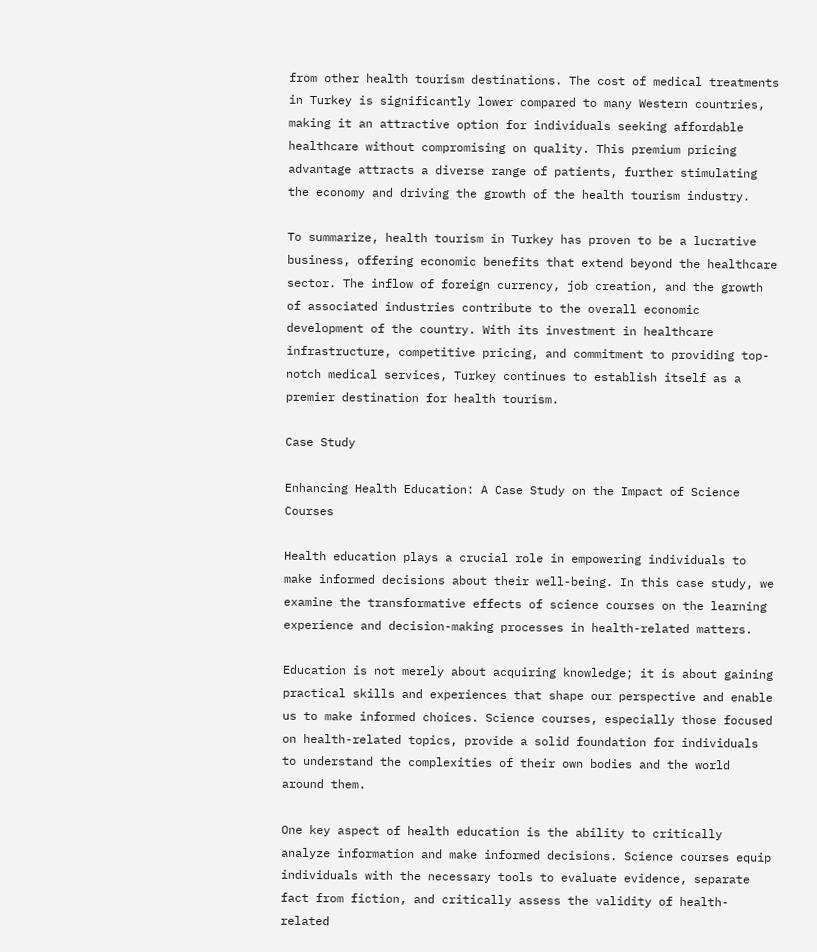from other health tourism destinations. The cost of medical treatments in Turkey is significantly lower compared to many Western countries, making it an attractive option for individuals seeking affordable healthcare without compromising on quality. This premium pricing advantage attracts a diverse range of patients, further stimulating the economy and driving the growth of the health tourism industry.

To summarize, health tourism in Turkey has proven to be a lucrative business, offering economic benefits that extend beyond the healthcare sector. The inflow of foreign currency, job creation, and the growth of associated industries contribute to the overall economic development of the country. With its investment in healthcare infrastructure, competitive pricing, and commitment to providing top-notch medical services, Turkey continues to establish itself as a premier destination for health tourism.

Case Study

Enhancing Health Education: A Case Study on the Impact of Science Courses

Health education plays a crucial role in empowering individuals to make informed decisions about their well-being. In this case study, we examine the transformative effects of science courses on the learning experience and decision-making processes in health-related matters.

Education is not merely about acquiring knowledge; it is about gaining practical skills and experiences that shape our perspective and enable us to make informed choices. Science courses, especially those focused on health-related topics, provide a solid foundation for individuals to understand the complexities of their own bodies and the world around them.

One key aspect of health education is the ability to critically analyze information and make informed decisions. Science courses equip individuals with the necessary tools to evaluate evidence, separate fact from fiction, and critically assess the validity of health-related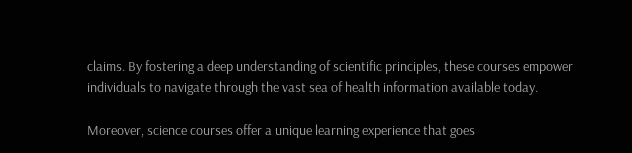claims. By fostering a deep understanding of scientific principles, these courses empower individuals to navigate through the vast sea of health information available today.

Moreover, science courses offer a unique learning experience that goes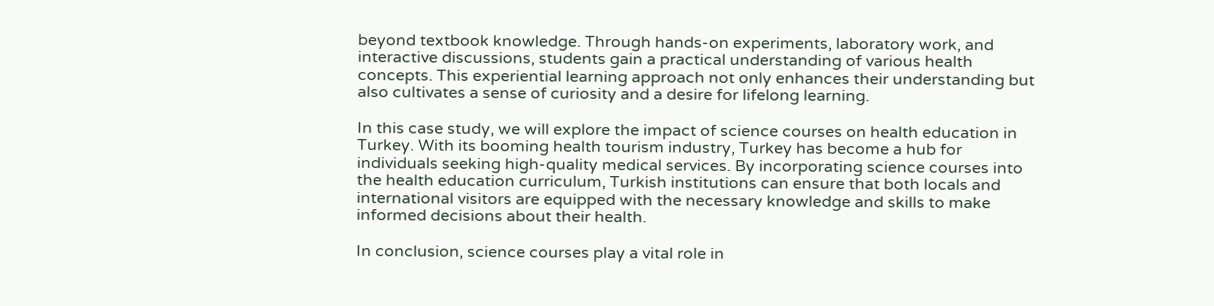beyond textbook knowledge. Through hands-on experiments, laboratory work, and interactive discussions, students gain a practical understanding of various health concepts. This experiential learning approach not only enhances their understanding but also cultivates a sense of curiosity and a desire for lifelong learning.

In this case study, we will explore the impact of science courses on health education in Turkey. With its booming health tourism industry, Turkey has become a hub for individuals seeking high-quality medical services. By incorporating science courses into the health education curriculum, Turkish institutions can ensure that both locals and international visitors are equipped with the necessary knowledge and skills to make informed decisions about their health.

In conclusion, science courses play a vital role in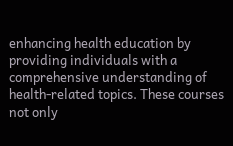enhancing health education by providing individuals with a comprehensive understanding of health-related topics. These courses not only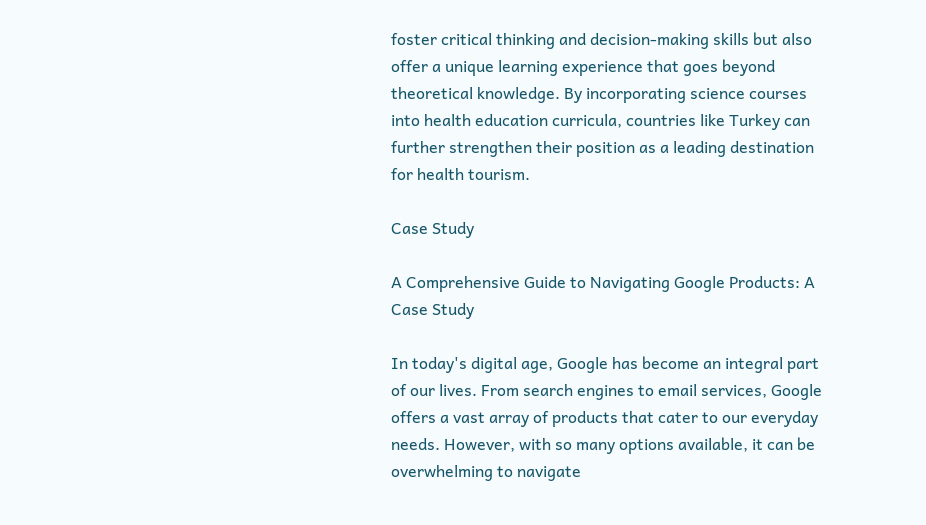foster critical thinking and decision-making skills but also offer a unique learning experience that goes beyond theoretical knowledge. By incorporating science courses into health education curricula, countries like Turkey can further strengthen their position as a leading destination for health tourism.

Case Study

A Comprehensive Guide to Navigating Google Products: A Case Study

In today's digital age, Google has become an integral part of our lives. From search engines to email services, Google offers a vast array of products that cater to our everyday needs. However, with so many options available, it can be overwhelming to navigate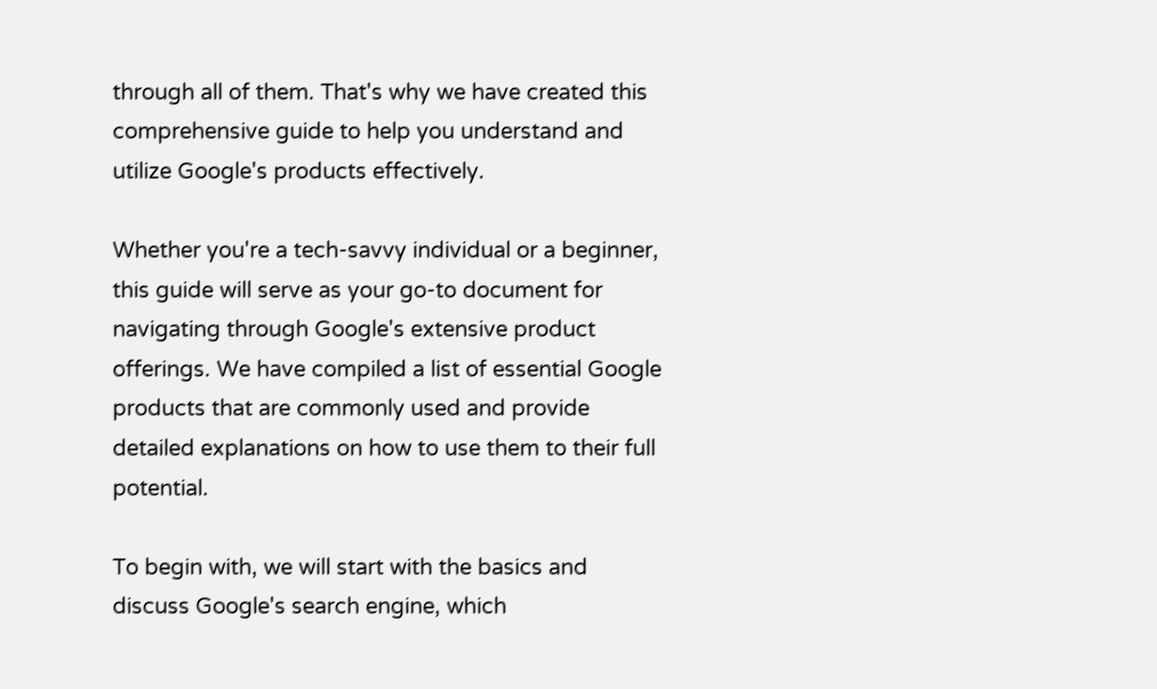through all of them. That's why we have created this comprehensive guide to help you understand and utilize Google's products effectively.

Whether you're a tech-savvy individual or a beginner, this guide will serve as your go-to document for navigating through Google's extensive product offerings. We have compiled a list of essential Google products that are commonly used and provide detailed explanations on how to use them to their full potential.

To begin with, we will start with the basics and discuss Google's search engine, which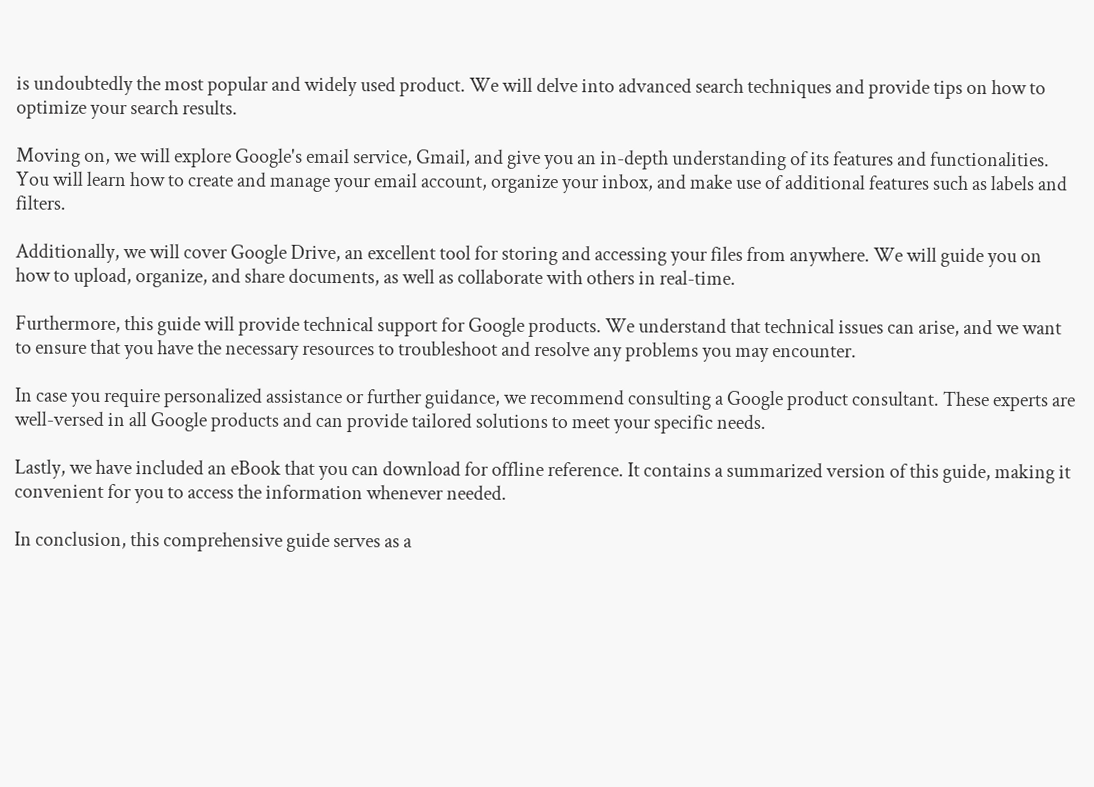is undoubtedly the most popular and widely used product. We will delve into advanced search techniques and provide tips on how to optimize your search results.

Moving on, we will explore Google's email service, Gmail, and give you an in-depth understanding of its features and functionalities. You will learn how to create and manage your email account, organize your inbox, and make use of additional features such as labels and filters.

Additionally, we will cover Google Drive, an excellent tool for storing and accessing your files from anywhere. We will guide you on how to upload, organize, and share documents, as well as collaborate with others in real-time.

Furthermore, this guide will provide technical support for Google products. We understand that technical issues can arise, and we want to ensure that you have the necessary resources to troubleshoot and resolve any problems you may encounter.

In case you require personalized assistance or further guidance, we recommend consulting a Google product consultant. These experts are well-versed in all Google products and can provide tailored solutions to meet your specific needs.

Lastly, we have included an eBook that you can download for offline reference. It contains a summarized version of this guide, making it convenient for you to access the information whenever needed.

In conclusion, this comprehensive guide serves as a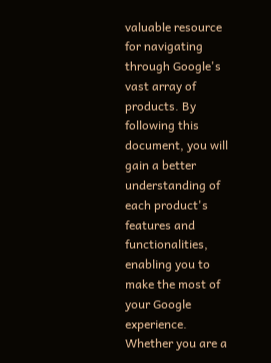valuable resource for navigating through Google's vast array of products. By following this document, you will gain a better understanding of each product's features and functionalities, enabling you to make the most of your Google experience. Whether you are a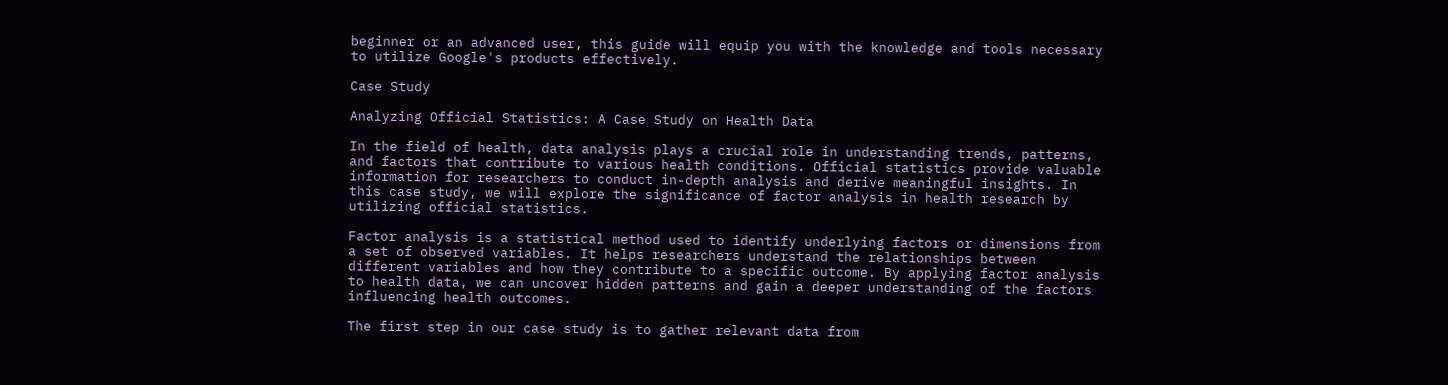beginner or an advanced user, this guide will equip you with the knowledge and tools necessary to utilize Google's products effectively.

Case Study

Analyzing Official Statistics: A Case Study on Health Data

In the field of health, data analysis plays a crucial role in understanding trends, patterns, and factors that contribute to various health conditions. Official statistics provide valuable information for researchers to conduct in-depth analysis and derive meaningful insights. In this case study, we will explore the significance of factor analysis in health research by utilizing official statistics.

Factor analysis is a statistical method used to identify underlying factors or dimensions from a set of observed variables. It helps researchers understand the relationships between different variables and how they contribute to a specific outcome. By applying factor analysis to health data, we can uncover hidden patterns and gain a deeper understanding of the factors influencing health outcomes.

The first step in our case study is to gather relevant data from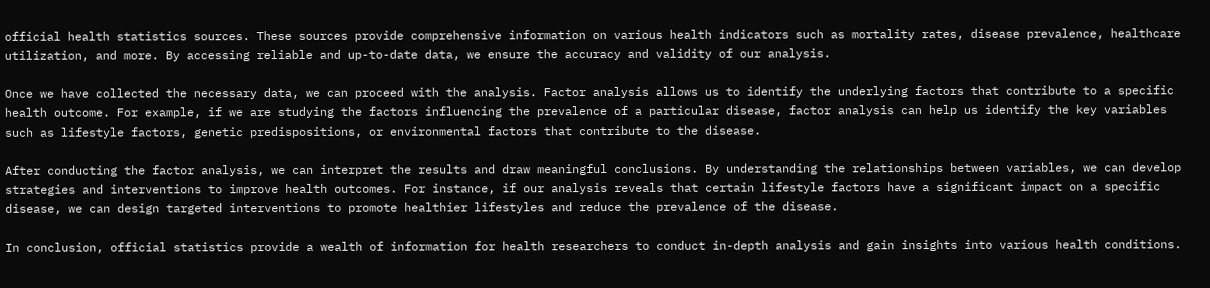official health statistics sources. These sources provide comprehensive information on various health indicators such as mortality rates, disease prevalence, healthcare utilization, and more. By accessing reliable and up-to-date data, we ensure the accuracy and validity of our analysis.

Once we have collected the necessary data, we can proceed with the analysis. Factor analysis allows us to identify the underlying factors that contribute to a specific health outcome. For example, if we are studying the factors influencing the prevalence of a particular disease, factor analysis can help us identify the key variables such as lifestyle factors, genetic predispositions, or environmental factors that contribute to the disease.

After conducting the factor analysis, we can interpret the results and draw meaningful conclusions. By understanding the relationships between variables, we can develop strategies and interventions to improve health outcomes. For instance, if our analysis reveals that certain lifestyle factors have a significant impact on a specific disease, we can design targeted interventions to promote healthier lifestyles and reduce the prevalence of the disease.

In conclusion, official statistics provide a wealth of information for health researchers to conduct in-depth analysis and gain insights into various health conditions.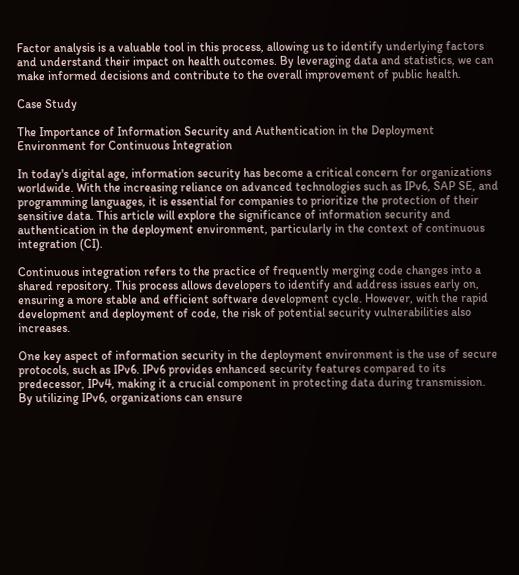Factor analysis is a valuable tool in this process, allowing us to identify underlying factors and understand their impact on health outcomes. By leveraging data and statistics, we can make informed decisions and contribute to the overall improvement of public health.

Case Study

The Importance of Information Security and Authentication in the Deployment Environment for Continuous Integration

In today's digital age, information security has become a critical concern for organizations worldwide. With the increasing reliance on advanced technologies such as IPv6, SAP SE, and programming languages, it is essential for companies to prioritize the protection of their sensitive data. This article will explore the significance of information security and authentication in the deployment environment, particularly in the context of continuous integration (CI).

Continuous integration refers to the practice of frequently merging code changes into a shared repository. This process allows developers to identify and address issues early on, ensuring a more stable and efficient software development cycle. However, with the rapid development and deployment of code, the risk of potential security vulnerabilities also increases.

One key aspect of information security in the deployment environment is the use of secure protocols, such as IPv6. IPv6 provides enhanced security features compared to its predecessor, IPv4, making it a crucial component in protecting data during transmission. By utilizing IPv6, organizations can ensure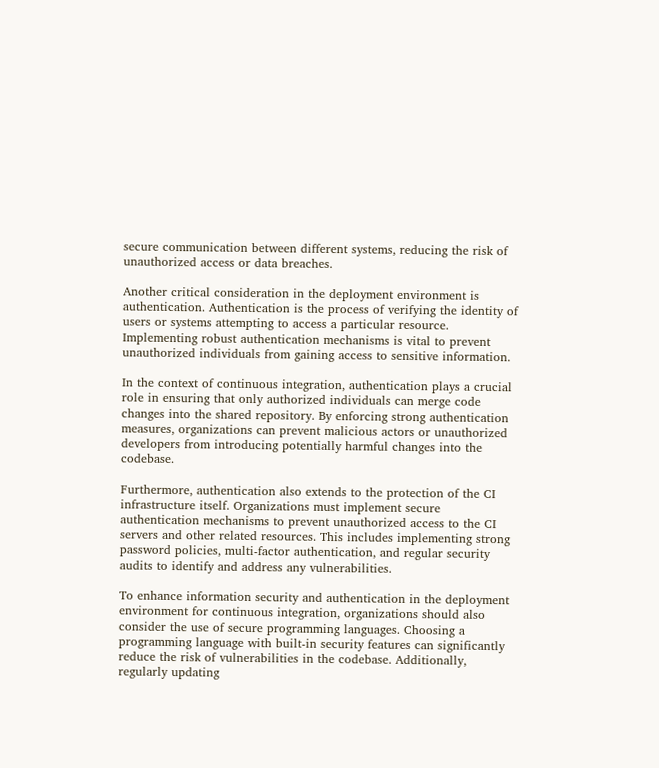secure communication between different systems, reducing the risk of unauthorized access or data breaches.

Another critical consideration in the deployment environment is authentication. Authentication is the process of verifying the identity of users or systems attempting to access a particular resource. Implementing robust authentication mechanisms is vital to prevent unauthorized individuals from gaining access to sensitive information.

In the context of continuous integration, authentication plays a crucial role in ensuring that only authorized individuals can merge code changes into the shared repository. By enforcing strong authentication measures, organizations can prevent malicious actors or unauthorized developers from introducing potentially harmful changes into the codebase.

Furthermore, authentication also extends to the protection of the CI infrastructure itself. Organizations must implement secure authentication mechanisms to prevent unauthorized access to the CI servers and other related resources. This includes implementing strong password policies, multi-factor authentication, and regular security audits to identify and address any vulnerabilities.

To enhance information security and authentication in the deployment environment for continuous integration, organizations should also consider the use of secure programming languages. Choosing a programming language with built-in security features can significantly reduce the risk of vulnerabilities in the codebase. Additionally, regularly updating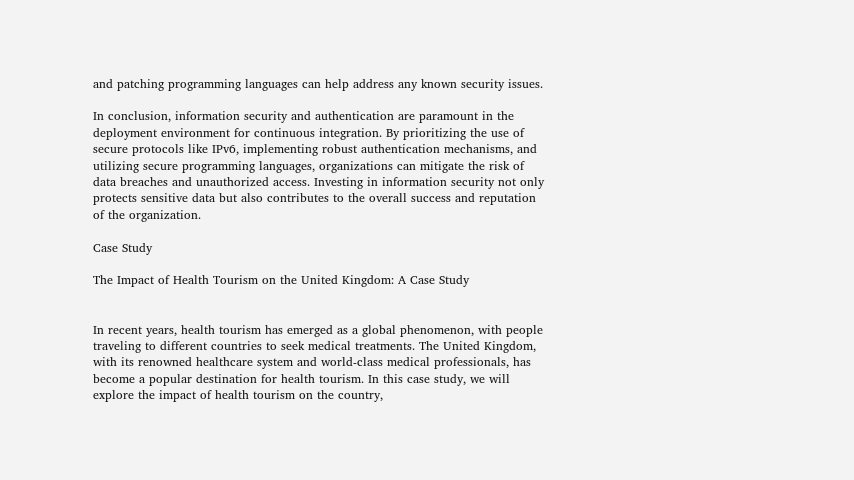and patching programming languages can help address any known security issues.

In conclusion, information security and authentication are paramount in the deployment environment for continuous integration. By prioritizing the use of secure protocols like IPv6, implementing robust authentication mechanisms, and utilizing secure programming languages, organizations can mitigate the risk of data breaches and unauthorized access. Investing in information security not only protects sensitive data but also contributes to the overall success and reputation of the organization.

Case Study

The Impact of Health Tourism on the United Kingdom: A Case Study


In recent years, health tourism has emerged as a global phenomenon, with people traveling to different countries to seek medical treatments. The United Kingdom, with its renowned healthcare system and world-class medical professionals, has become a popular destination for health tourism. In this case study, we will explore the impact of health tourism on the country,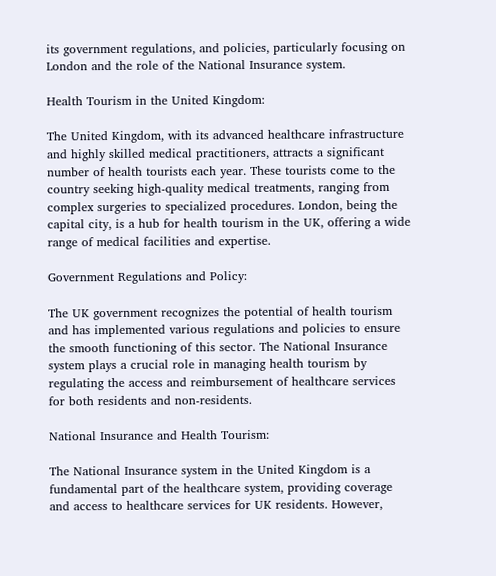its government regulations, and policies, particularly focusing on London and the role of the National Insurance system.

Health Tourism in the United Kingdom:

The United Kingdom, with its advanced healthcare infrastructure and highly skilled medical practitioners, attracts a significant number of health tourists each year. These tourists come to the country seeking high-quality medical treatments, ranging from complex surgeries to specialized procedures. London, being the capital city, is a hub for health tourism in the UK, offering a wide range of medical facilities and expertise.

Government Regulations and Policy:

The UK government recognizes the potential of health tourism and has implemented various regulations and policies to ensure the smooth functioning of this sector. The National Insurance system plays a crucial role in managing health tourism by regulating the access and reimbursement of healthcare services for both residents and non-residents.

National Insurance and Health Tourism:

The National Insurance system in the United Kingdom is a fundamental part of the healthcare system, providing coverage and access to healthcare services for UK residents. However,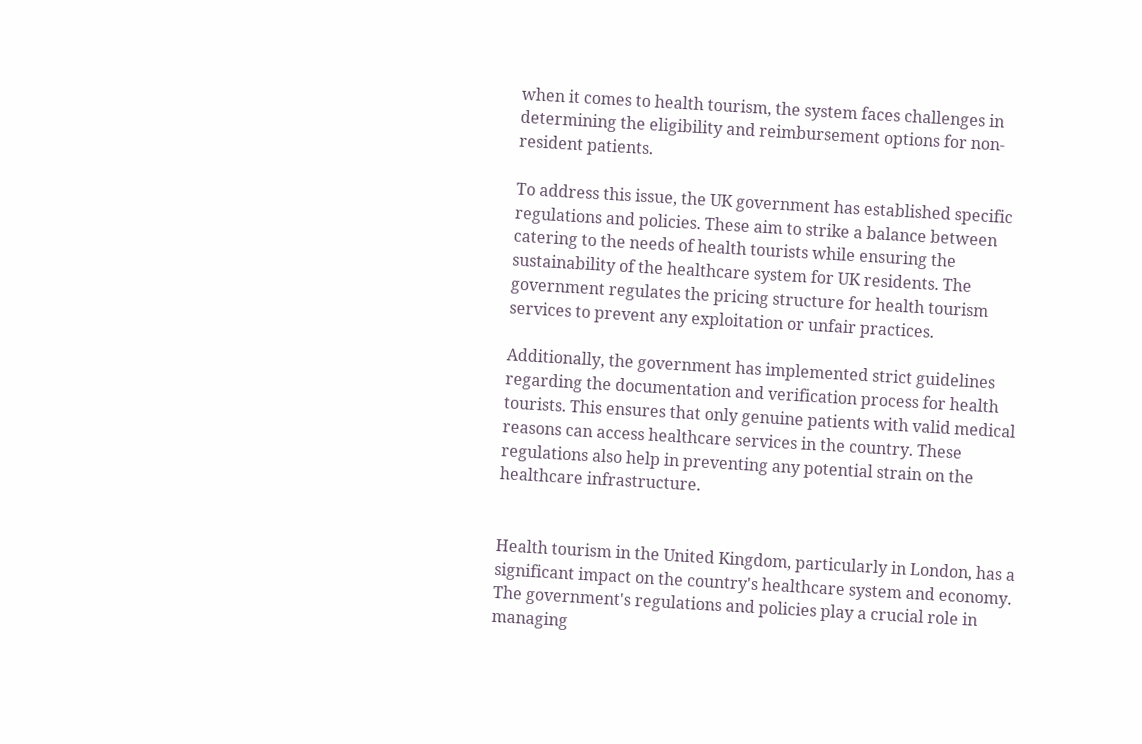when it comes to health tourism, the system faces challenges in determining the eligibility and reimbursement options for non-resident patients.

To address this issue, the UK government has established specific regulations and policies. These aim to strike a balance between catering to the needs of health tourists while ensuring the sustainability of the healthcare system for UK residents. The government regulates the pricing structure for health tourism services to prevent any exploitation or unfair practices.

Additionally, the government has implemented strict guidelines regarding the documentation and verification process for health tourists. This ensures that only genuine patients with valid medical reasons can access healthcare services in the country. These regulations also help in preventing any potential strain on the healthcare infrastructure.


Health tourism in the United Kingdom, particularly in London, has a significant impact on the country's healthcare system and economy. The government's regulations and policies play a crucial role in managing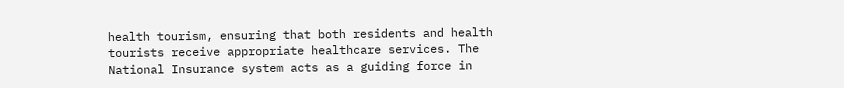health tourism, ensuring that both residents and health tourists receive appropriate healthcare services. The National Insurance system acts as a guiding force in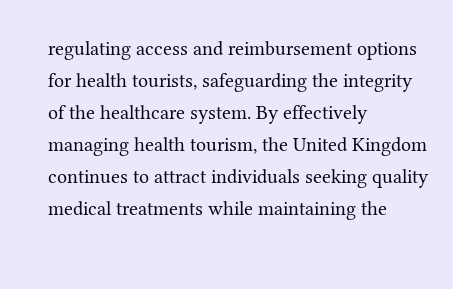regulating access and reimbursement options for health tourists, safeguarding the integrity of the healthcare system. By effectively managing health tourism, the United Kingdom continues to attract individuals seeking quality medical treatments while maintaining the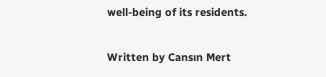well-being of its residents.

Written by Cansın Mert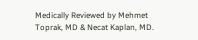Medically Reviewed by Mehmet Toprak, MD & Necat Kaplan, MD.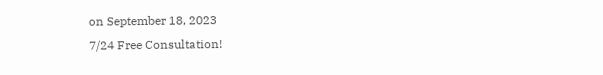on September 18, 2023
7/24 Free Consultation!